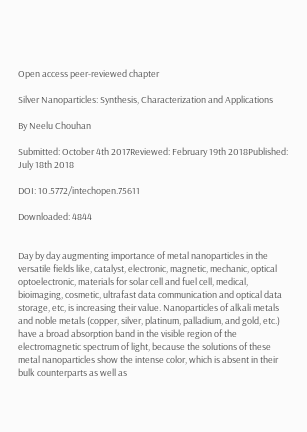Open access peer-reviewed chapter

Silver Nanoparticles: Synthesis, Characterization and Applications

By Neelu Chouhan

Submitted: October 4th 2017Reviewed: February 19th 2018Published: July 18th 2018

DOI: 10.5772/intechopen.75611

Downloaded: 4844


Day by day augmenting importance of metal nanoparticles in the versatile fields like, catalyst, electronic, magnetic, mechanic, optical optoelectronic, materials for solar cell and fuel cell, medical, bioimaging, cosmetic, ultrafast data communication and optical data storage, etc, is increasing their value. Nanoparticles of alkali metals and noble metals (copper, silver, platinum, palladium, and gold, etc.) have a broad absorption band in the visible region of the electromagnetic spectrum of light, because the solutions of these metal nanoparticles show the intense color, which is absent in their bulk counterparts as well as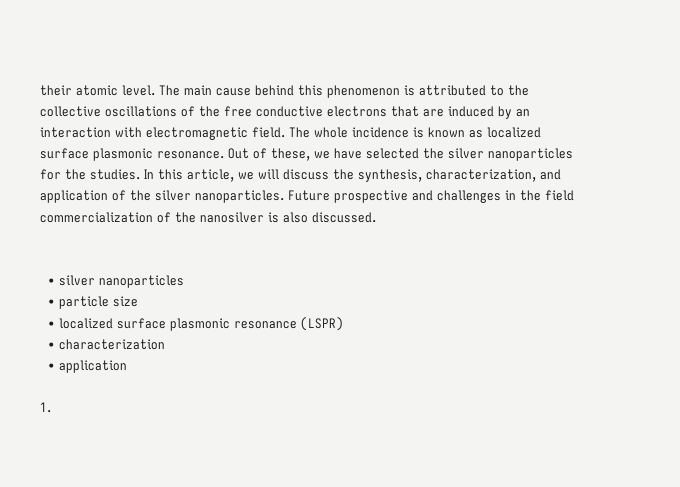their atomic level. The main cause behind this phenomenon is attributed to the collective oscillations of the free conductive electrons that are induced by an interaction with electromagnetic field. The whole incidence is known as localized surface plasmonic resonance. Out of these, we have selected the silver nanoparticles for the studies. In this article, we will discuss the synthesis, characterization, and application of the silver nanoparticles. Future prospective and challenges in the field commercialization of the nanosilver is also discussed.


  • silver nanoparticles
  • particle size
  • localized surface plasmonic resonance (LSPR)
  • characterization
  • application

1.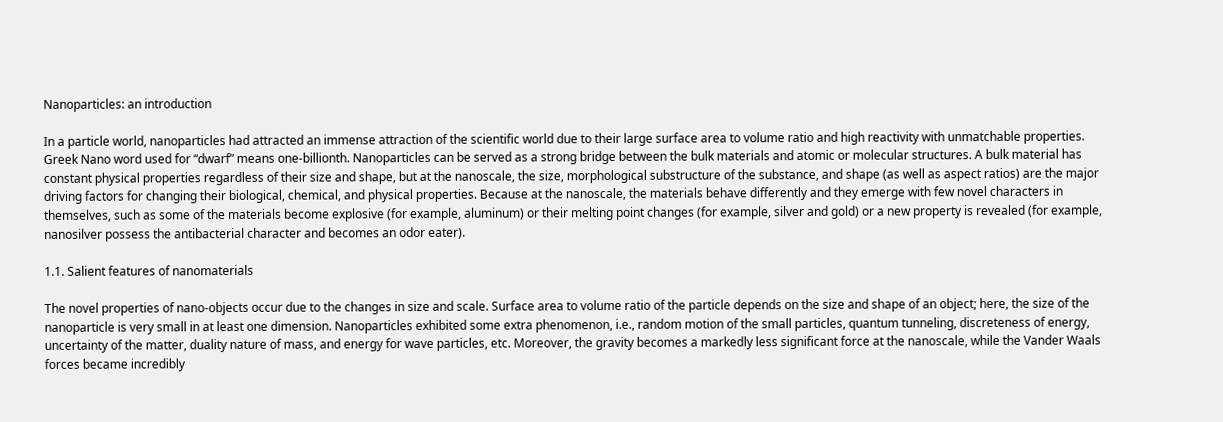Nanoparticles: an introduction

In a particle world, nanoparticles had attracted an immense attraction of the scientific world due to their large surface area to volume ratio and high reactivity with unmatchable properties. Greek Nano word used for “dwarf” means one-billionth. Nanoparticles can be served as a strong bridge between the bulk materials and atomic or molecular structures. A bulk material has constant physical properties regardless of their size and shape, but at the nanoscale, the size, morphological substructure of the substance, and shape (as well as aspect ratios) are the major driving factors for changing their biological, chemical, and physical properties. Because at the nanoscale, the materials behave differently and they emerge with few novel characters in themselves, such as some of the materials become explosive (for example, aluminum) or their melting point changes (for example, silver and gold) or a new property is revealed (for example, nanosilver possess the antibacterial character and becomes an odor eater).

1.1. Salient features of nanomaterials

The novel properties of nano-objects occur due to the changes in size and scale. Surface area to volume ratio of the particle depends on the size and shape of an object; here, the size of the nanoparticle is very small in at least one dimension. Nanoparticles exhibited some extra phenomenon, i.e., random motion of the small particles, quantum tunneling, discreteness of energy, uncertainty of the matter, duality nature of mass, and energy for wave particles, etc. Moreover, the gravity becomes a markedly less significant force at the nanoscale, while the Vander Waals forces became incredibly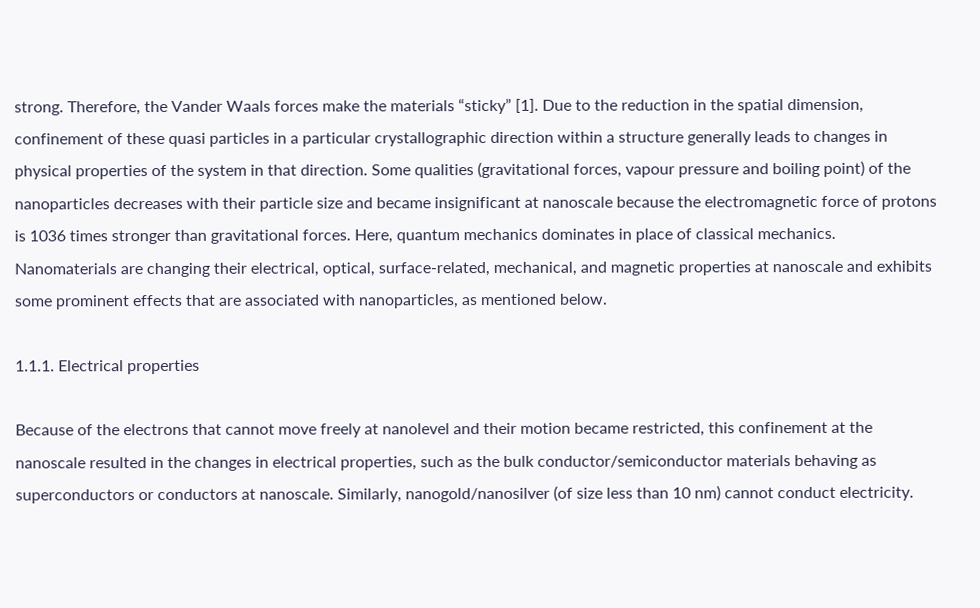strong. Therefore, the Vander Waals forces make the materials “sticky” [1]. Due to the reduction in the spatial dimension, confinement of these quasi particles in a particular crystallographic direction within a structure generally leads to changes in physical properties of the system in that direction. Some qualities (gravitational forces, vapour pressure and boiling point) of the nanoparticles decreases with their particle size and became insignificant at nanoscale because the electromagnetic force of protons is 1036 times stronger than gravitational forces. Here, quantum mechanics dominates in place of classical mechanics. Nanomaterials are changing their electrical, optical, surface-related, mechanical, and magnetic properties at nanoscale and exhibits some prominent effects that are associated with nanoparticles, as mentioned below.

1.1.1. Electrical properties

Because of the electrons that cannot move freely at nanolevel and their motion became restricted, this confinement at the nanoscale resulted in the changes in electrical properties, such as the bulk conductor/semiconductor materials behaving as superconductors or conductors at nanoscale. Similarly, nanogold/nanosilver (of size less than 10 nm) cannot conduct electricity.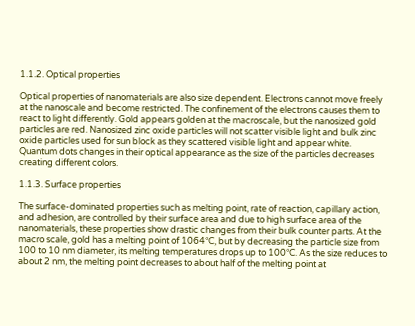1.1.2. Optical properties

Optical properties of nanomaterials are also size dependent. Electrons cannot move freely at the nanoscale and become restricted. The confinement of the electrons causes them to react to light differently. Gold appears golden at the macroscale, but the nanosized gold particles are red. Nanosized zinc oxide particles will not scatter visible light and bulk zinc oxide particles used for sun block as they scattered visible light and appear white. Quantum dots changes in their optical appearance as the size of the particles decreases creating different colors.

1.1.3. Surface properties

The surface-dominated properties such as melting point, rate of reaction, capillary action, and adhesion, are controlled by their surface area and due to high surface area of the nanomaterials, these properties show drastic changes from their bulk counter parts. At the macro scale, gold has a melting point of 1064°C, but by decreasing the particle size from 100 to 10 nm diameter, its melting temperatures drops up to 100°C. As the size reduces to about 2 nm, the melting point decreases to about half of the melting point at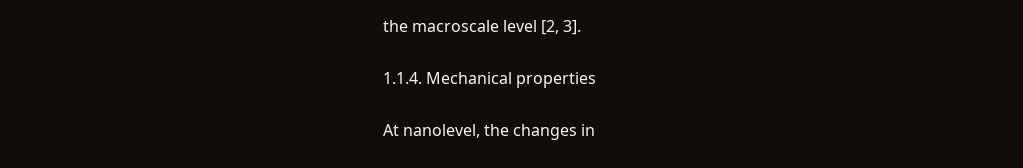the macroscale level [2, 3].

1.1.4. Mechanical properties

At nanolevel, the changes in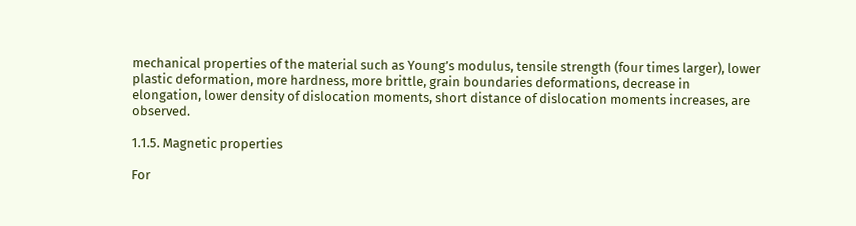mechanical properties of the material such as Young’s modulus, tensile strength (four times larger), lower plastic deformation, more hardness, more brittle, grain boundaries deformations, decrease in elongation, lower density of dislocation moments, short distance of dislocation moments increases, are observed.

1.1.5. Magnetic properties

For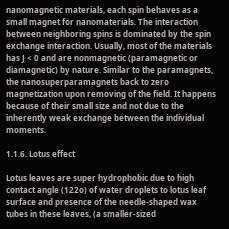nanomagnetic materials, each spin behaves as a small magnet for nanomaterials. The interaction between neighboring spins is dominated by the spin exchange interaction. Usually, most of the materials has J < 0 and are nonmagnetic (paramagnetic or diamagnetic) by nature. Similar to the paramagnets, the nanosuperparamagnets back to zero magnetization upon removing of the field. It happens because of their small size and not due to the inherently weak exchange between the individual moments.

1.1.6. Lotus effect

Lotus leaves are super hydrophobic due to high contact angle (122o) of water droplets to lotus leaf surface and presence of the needle-shaped wax tubes in these leaves, (a smaller-sized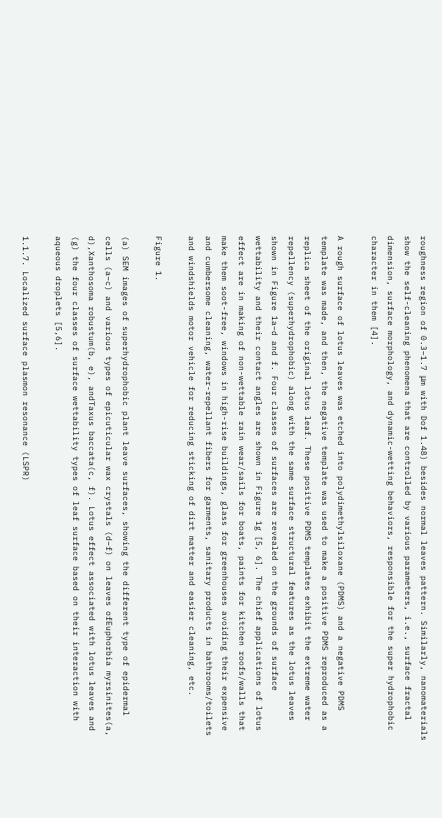roughness region of 0.3–1.7 μm with Dof 1.48) besides normal leaves pattern. Similarly, nanomaterials show the self-cleaning phenomena that are controlled by various parameters, i.e., surface fractal dimension, surface morphology, and dynamic-wetting behaviors, responsible for the super hydrophobic character in them [4].

A rough surface of lotus leaves was etched into polydimethylsiloxane (PDMS) and a negative PDMS template was made, and then, the negative template was used to make a positive PDMS reproduced as a replica sheet of the original lotus leaf. These positive PDMS templates exhibit the extreme water repellency (superhydrophobic) along with the same surface structural features as the lotus leaves shown in Figure 1a–d and f. Four classes of surfaces are revealed on the grounds of surface wettability and their contact angles are shown in Figure 1g [5, 6]. The chief applications of lotus effect are in making of non-wettable rain wear/sails for boats, paints for kitchen roofs/walls that make them soot-free, windows in high-rise buildings, glass for greenhouses avoiding their expensive and cumbersome cleaning, water-repellant fibers for garments, sanitary products in bathrooms/toilets and windshields motor vehicle for reducing sticking of dirt matter and easier cleaning, etc.

Figure 1.

(a) SEM images of superhydrophobic plant leave surfaces, showing the different type of epidermal cells (a–c) and various types of epicuticular wax crystals (d–f) on leaves ofEuphorbia myrsinites(a, d),Xanthosoma robustum(b, e), andTaxus baccata(c, f). Lotus effect associated with lotus leaves and (g) the four classes of surface wettability types of leaf surface based on their interaction with aqueous droplets [5,6].

1.1.7. Localized surface plasmon resonance (LSPR)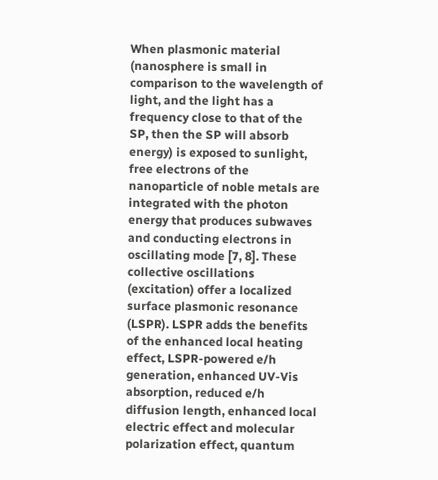When plasmonic material (nanosphere is small in comparison to the wavelength of light, and the light has a frequency close to that of the SP, then the SP will absorb energy) is exposed to sunlight, free electrons of the nanoparticle of noble metals are integrated with the photon energy that produces subwaves and conducting electrons in oscillating mode [7, 8]. These collective oscillations (excitation) offer a localized surface plasmonic resonance (LSPR). LSPR adds the benefits of the enhanced local heating effect, LSPR-powered e/h generation, enhanced UV-Vis absorption, reduced e/h diffusion length, enhanced local electric effect and molecular polarization effect, quantum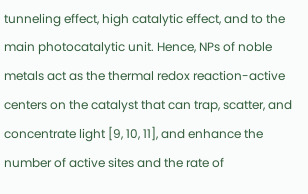tunneling effect, high catalytic effect, and to the main photocatalytic unit. Hence, NPs of noble metals act as the thermal redox reaction-active centers on the catalyst that can trap, scatter, and concentrate light [9, 10, 11], and enhance the number of active sites and the rate of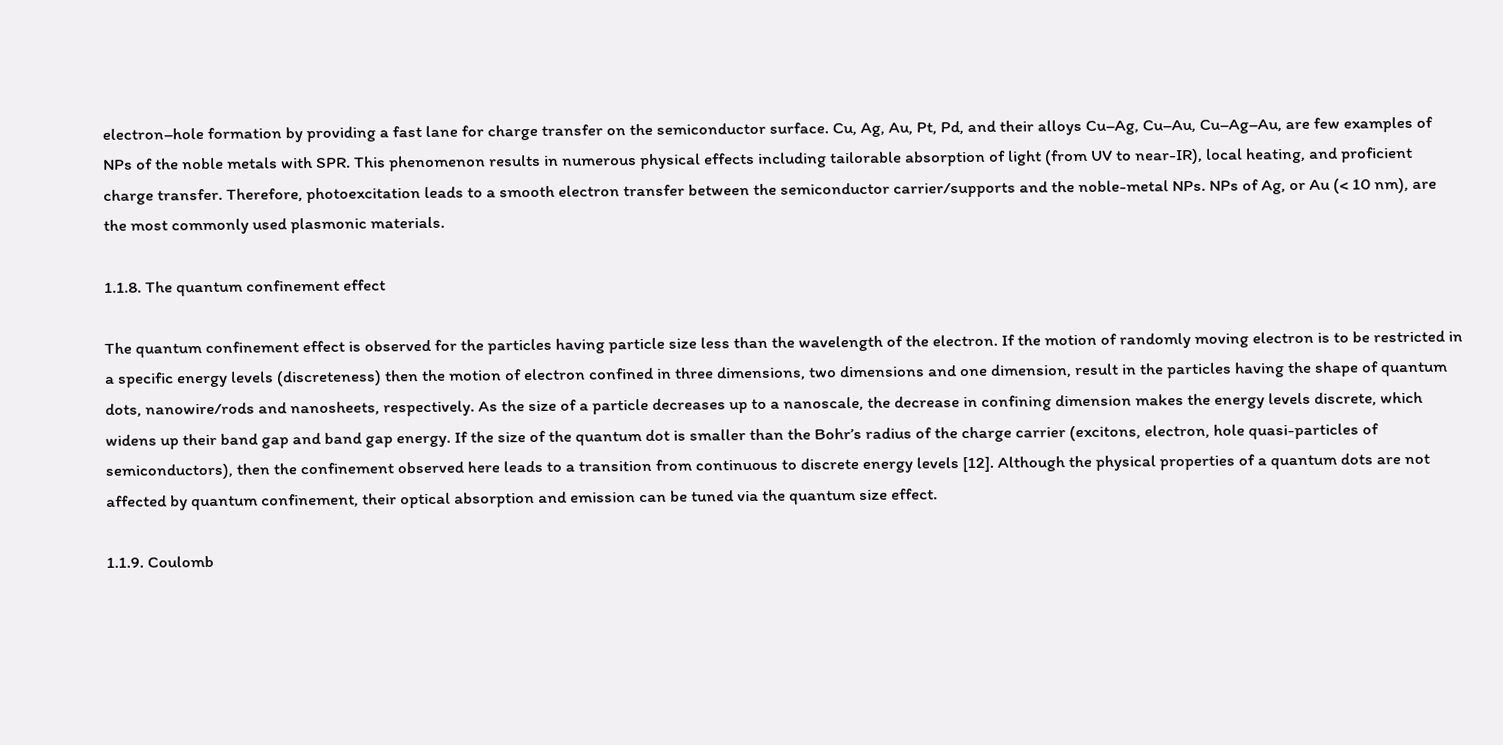electron–hole formation by providing a fast lane for charge transfer on the semiconductor surface. Cu, Ag, Au, Pt, Pd, and their alloys Cu–Ag, Cu–Au, Cu–Ag–Au, are few examples of NPs of the noble metals with SPR. This phenomenon results in numerous physical effects including tailorable absorption of light (from UV to near-IR), local heating, and proficient charge transfer. Therefore, photoexcitation leads to a smooth electron transfer between the semiconductor carrier/supports and the noble-metal NPs. NPs of Ag, or Au (< 10 nm), are the most commonly used plasmonic materials.

1.1.8. The quantum confinement effect

The quantum confinement effect is observed for the particles having particle size less than the wavelength of the electron. If the motion of randomly moving electron is to be restricted in a specific energy levels (discreteness) then the motion of electron confined in three dimensions, two dimensions and one dimension, result in the particles having the shape of quantum dots, nanowire/rods and nanosheets, respectively. As the size of a particle decreases up to a nanoscale, the decrease in confining dimension makes the energy levels discrete, which widens up their band gap and band gap energy. If the size of the quantum dot is smaller than the Bohr’s radius of the charge carrier (excitons, electron, hole quasi-particles of semiconductors), then the confinement observed here leads to a transition from continuous to discrete energy levels [12]. Although the physical properties of a quantum dots are not affected by quantum confinement, their optical absorption and emission can be tuned via the quantum size effect.

1.1.9. Coulomb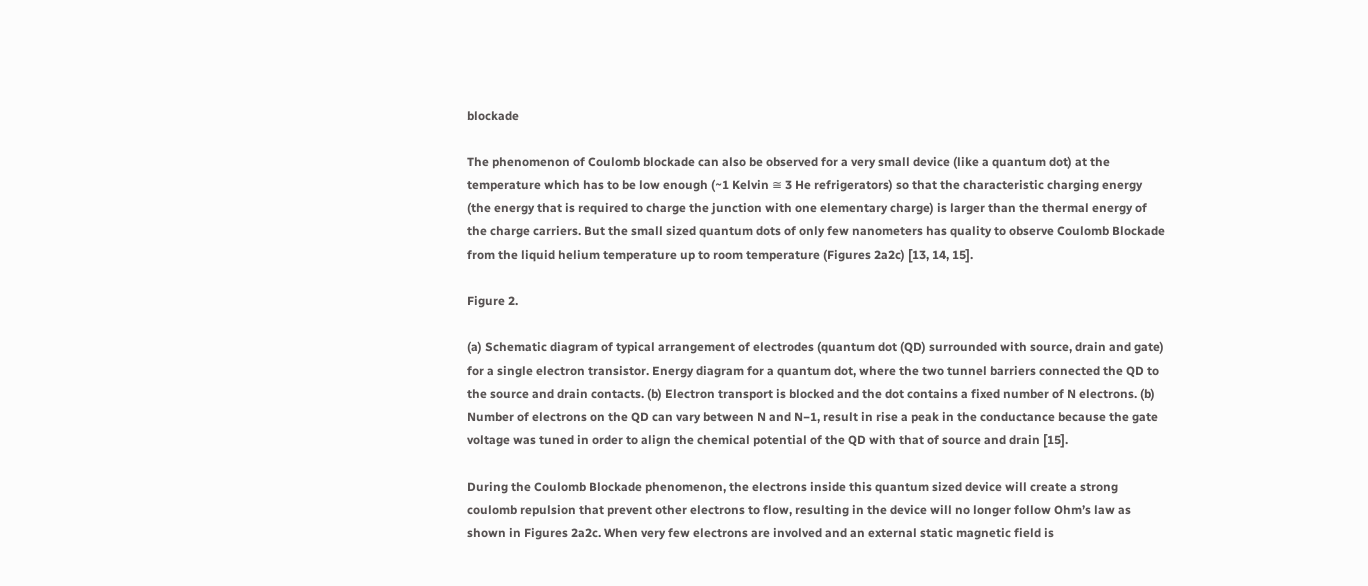blockade

The phenomenon of Coulomb blockade can also be observed for a very small device (like a quantum dot) at the temperature which has to be low enough (~1 Kelvin ≅ 3 He refrigerators) so that the characteristic charging energy (the energy that is required to charge the junction with one elementary charge) is larger than the thermal energy of the charge carriers. But the small sized quantum dots of only few nanometers has quality to observe Coulomb Blockade from the liquid helium temperature up to room temperature (Figures 2a2c) [13, 14, 15].

Figure 2.

(a) Schematic diagram of typical arrangement of electrodes (quantum dot (QD) surrounded with source, drain and gate) for a single electron transistor. Energy diagram for a quantum dot, where the two tunnel barriers connected the QD to the source and drain contacts. (b) Electron transport is blocked and the dot contains a fixed number of N electrons. (b) Number of electrons on the QD can vary between N and N−1, result in rise a peak in the conductance because the gate voltage was tuned in order to align the chemical potential of the QD with that of source and drain [15].

During the Coulomb Blockade phenomenon, the electrons inside this quantum sized device will create a strong coulomb repulsion that prevent other electrons to flow, resulting in the device will no longer follow Ohm’s law as shown in Figures 2a2c. When very few electrons are involved and an external static magnetic field is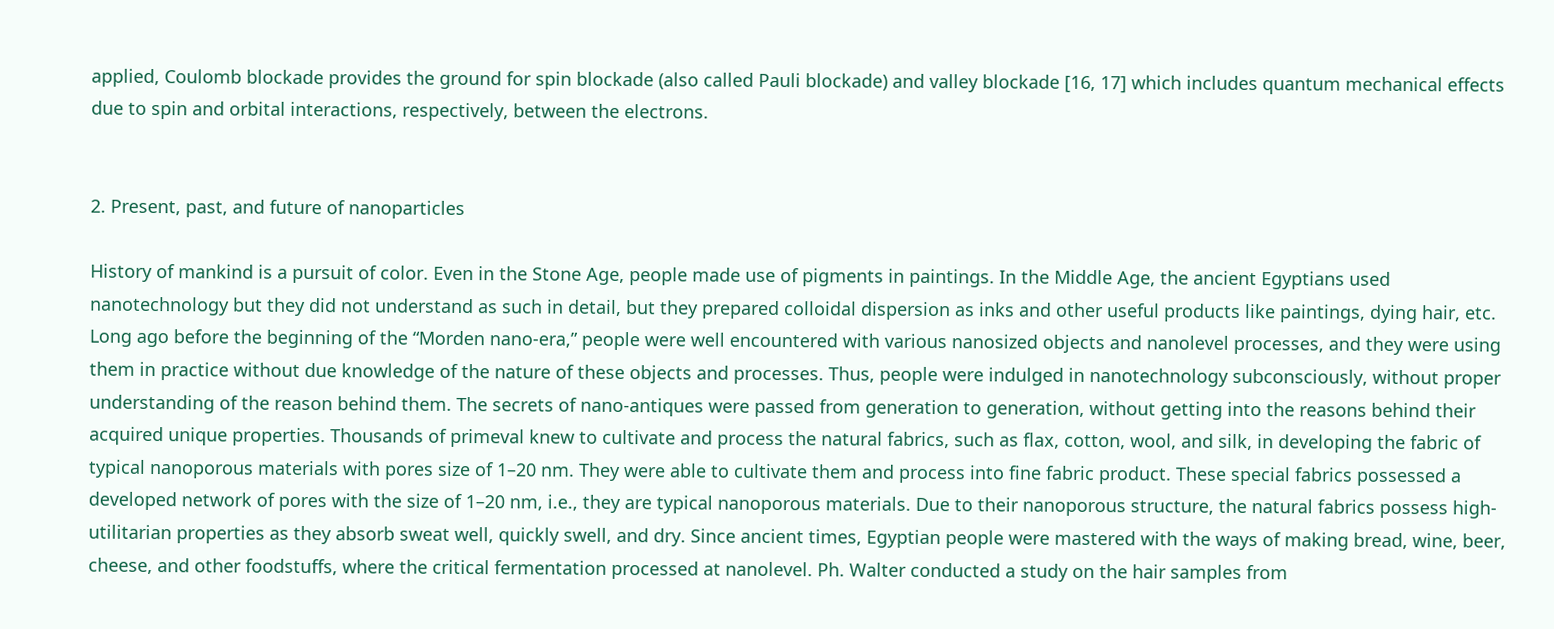applied, Coulomb blockade provides the ground for spin blockade (also called Pauli blockade) and valley blockade [16, 17] which includes quantum mechanical effects due to spin and orbital interactions, respectively, between the electrons.


2. Present, past, and future of nanoparticles

History of mankind is a pursuit of color. Even in the Stone Age, people made use of pigments in paintings. In the Middle Age, the ancient Egyptians used nanotechnology but they did not understand as such in detail, but they prepared colloidal dispersion as inks and other useful products like paintings, dying hair, etc. Long ago before the beginning of the “Morden nano-era,” people were well encountered with various nanosized objects and nanolevel processes, and they were using them in practice without due knowledge of the nature of these objects and processes. Thus, people were indulged in nanotechnology subconsciously, without proper understanding of the reason behind them. The secrets of nano-antiques were passed from generation to generation, without getting into the reasons behind their acquired unique properties. Thousands of primeval knew to cultivate and process the natural fabrics, such as flax, cotton, wool, and silk, in developing the fabric of typical nanoporous materials with pores size of 1–20 nm. They were able to cultivate them and process into fine fabric product. These special fabrics possessed a developed network of pores with the size of 1–20 nm, i.e., they are typical nanoporous materials. Due to their nanoporous structure, the natural fabrics possess high-utilitarian properties as they absorb sweat well, quickly swell, and dry. Since ancient times, Egyptian people were mastered with the ways of making bread, wine, beer, cheese, and other foodstuffs, where the critical fermentation processed at nanolevel. Ph. Walter conducted a study on the hair samples from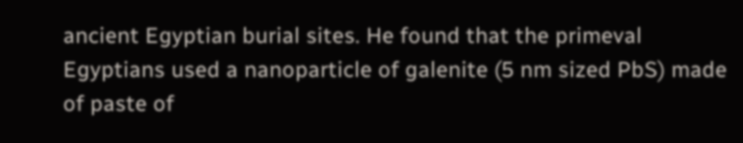ancient Egyptian burial sites. He found that the primeval Egyptians used a nanoparticle of galenite (5 nm sized PbS) made of paste of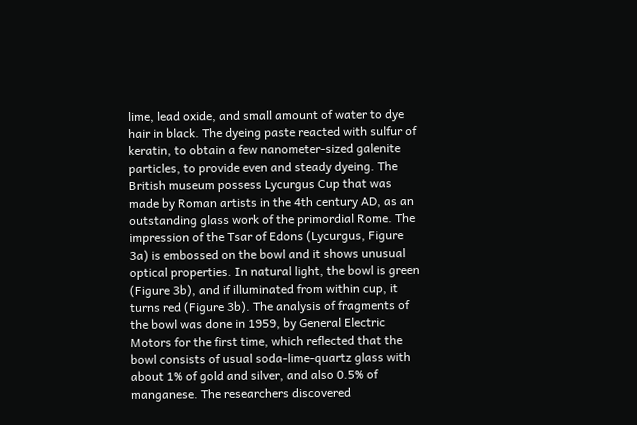lime, lead oxide, and small amount of water to dye hair in black. The dyeing paste reacted with sulfur of keratin, to obtain a few nanometer-sized galenite particles, to provide even and steady dyeing. The British museum possess Lycurgus Cup that was made by Roman artists in the 4th century AD, as an outstanding glass work of the primordial Rome. The impression of the Tsar of Edons (Lycurgus, Figure 3a) is embossed on the bowl and it shows unusual optical properties. In natural light, the bowl is green (Figure 3b), and if illuminated from within cup, it turns red (Figure 3b). The analysis of fragments of the bowl was done in 1959, by General Electric Motors for the first time, which reflected that the bowl consists of usual soda-lime-quartz glass with about 1% of gold and silver, and also 0.5% of manganese. The researchers discovered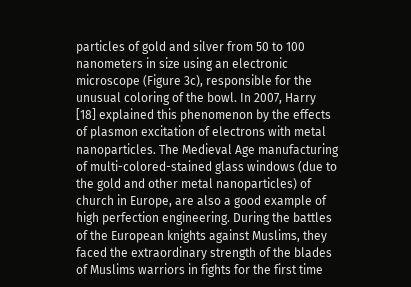particles of gold and silver from 50 to 100 nanometers in size using an electronic microscope (Figure 3c), responsible for the unusual coloring of the bowl. In 2007, Harry [18] explained this phenomenon by the effects of plasmon excitation of electrons with metal nanoparticles. The Medieval Age manufacturing of multi-colored-stained glass windows (due to the gold and other metal nanoparticles) of church in Europe, are also a good example of high perfection engineering. During the battles of the European knights against Muslims, they faced the extraordinary strength of the blades of Muslims warriors in fights for the first time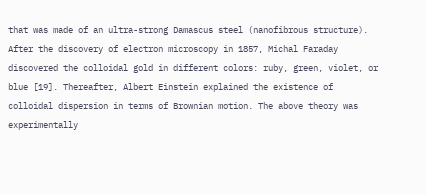that was made of an ultra-strong Damascus steel (nanofibrous structure). After the discovery of electron microscopy in 1857, Michal Faraday discovered the colloidal gold in different colors: ruby, green, violet, or blue [19]. Thereafter, Albert Einstein explained the existence of colloidal dispersion in terms of Brownian motion. The above theory was experimentally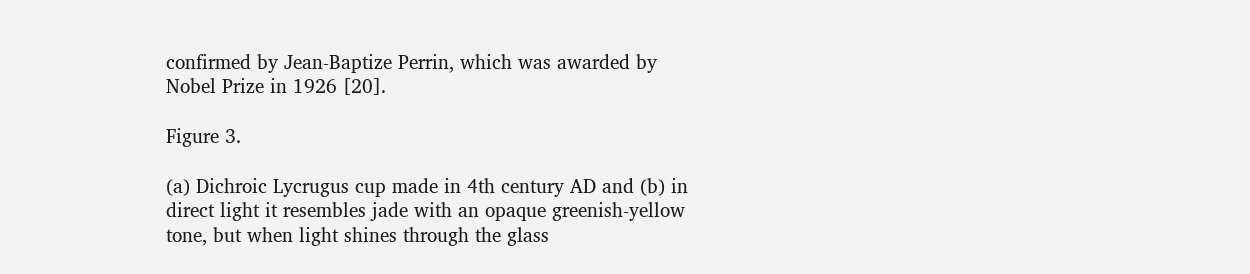confirmed by Jean-Baptize Perrin, which was awarded by Nobel Prize in 1926 [20].

Figure 3.

(a) Dichroic Lycrugus cup made in 4th century AD and (b) in direct light it resembles jade with an opaque greenish-yellow tone, but when light shines through the glass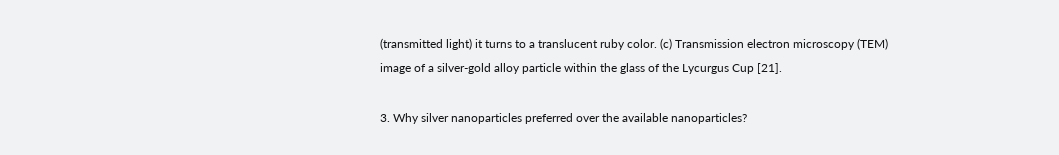(transmitted light) it turns to a translucent ruby color. (c) Transmission electron microscopy (TEM) image of a silver-gold alloy particle within the glass of the Lycurgus Cup [21].

3. Why silver nanoparticles preferred over the available nanoparticles?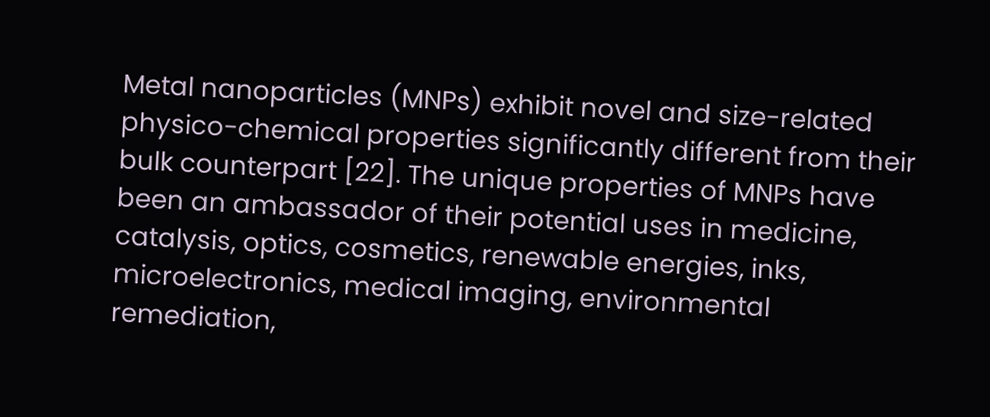Metal nanoparticles (MNPs) exhibit novel and size-related physico-chemical properties significantly different from their bulk counterpart [22]. The unique properties of MNPs have been an ambassador of their potential uses in medicine, catalysis, optics, cosmetics, renewable energies, inks, microelectronics, medical imaging, environmental remediation,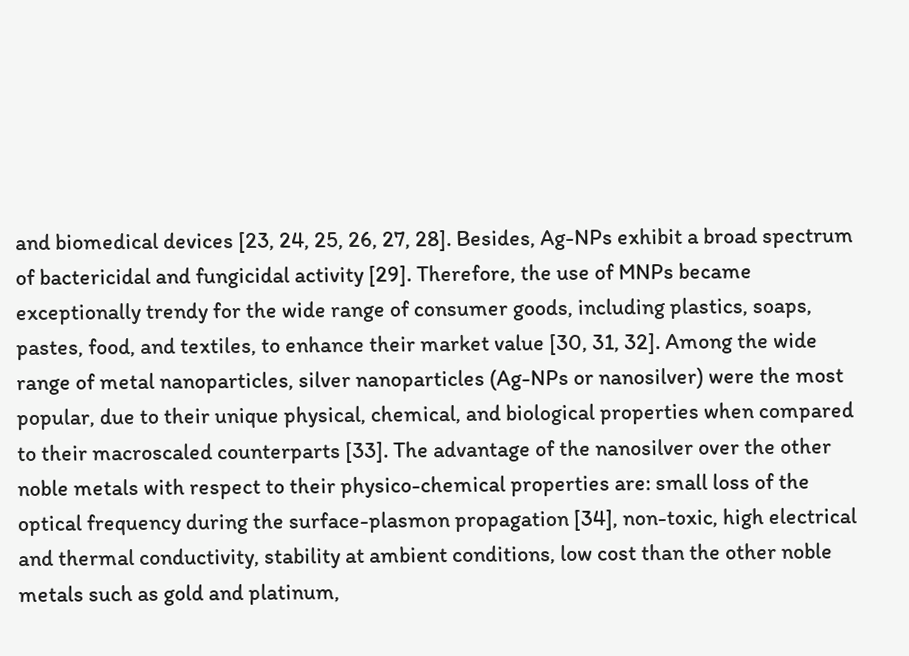and biomedical devices [23, 24, 25, 26, 27, 28]. Besides, Ag-NPs exhibit a broad spectrum of bactericidal and fungicidal activity [29]. Therefore, the use of MNPs became exceptionally trendy for the wide range of consumer goods, including plastics, soaps, pastes, food, and textiles, to enhance their market value [30, 31, 32]. Among the wide range of metal nanoparticles, silver nanoparticles (Ag-NPs or nanosilver) were the most popular, due to their unique physical, chemical, and biological properties when compared to their macroscaled counterparts [33]. The advantage of the nanosilver over the other noble metals with respect to their physico-chemical properties are: small loss of the optical frequency during the surface-plasmon propagation [34], non-toxic, high electrical and thermal conductivity, stability at ambient conditions, low cost than the other noble metals such as gold and platinum,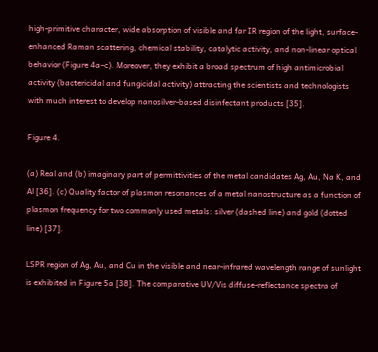high-primitive character, wide absorption of visible and far IR region of the light, surface-enhanced Raman scattering, chemical stability, catalytic activity, and non-linear optical behavior (Figure 4a–c). Moreover, they exhibit a broad spectrum of high antimicrobial activity (bactericidal and fungicidal activity) attracting the scientists and technologists with much interest to develop nanosilver-based disinfectant products [35].

Figure 4.

(a) Real and (b) imaginary part of permittivities of the metal candidates Ag, Au, Na K, and Al [36]. (c) Quality factor of plasmon resonances of a metal nanostructure as a function of plasmon frequency for two commonly used metals: silver (dashed line) and gold (dotted line) [37].

LSPR region of Ag, Au, and Cu in the visible and near-infrared wavelength range of sunlight is exhibited in Figure 5a [38]. The comparative UV/Vis diffuse-reflectance spectra of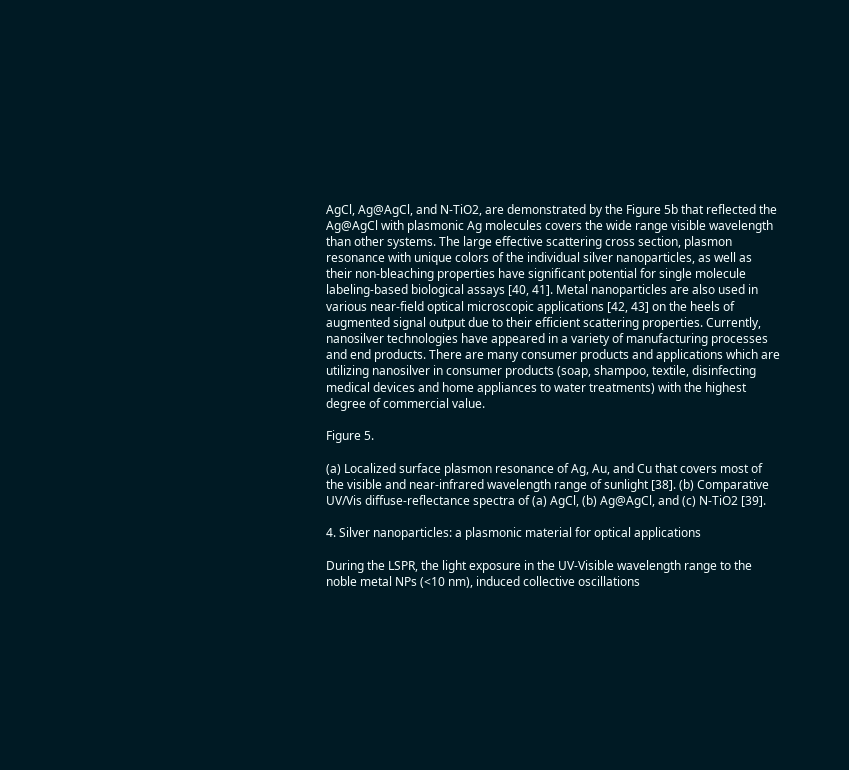AgCl, Ag@AgCl, and N-TiO2, are demonstrated by the Figure 5b that reflected the Ag@AgCl with plasmonic Ag molecules covers the wide range visible wavelength than other systems. The large effective scattering cross section, plasmon resonance with unique colors of the individual silver nanoparticles, as well as their non-bleaching properties have significant potential for single molecule labeling-based biological assays [40, 41]. Metal nanoparticles are also used in various near-field optical microscopic applications [42, 43] on the heels of augmented signal output due to their efficient scattering properties. Currently, nanosilver technologies have appeared in a variety of manufacturing processes and end products. There are many consumer products and applications which are utilizing nanosilver in consumer products (soap, shampoo, textile, disinfecting medical devices and home appliances to water treatments) with the highest degree of commercial value.

Figure 5.

(a) Localized surface plasmon resonance of Ag, Au, and Cu that covers most of the visible and near-infrared wavelength range of sunlight [38]. (b) Comparative UV/Vis diffuse-reflectance spectra of (a) AgCl, (b) Ag@AgCl, and (c) N-TiO2 [39].

4. Silver nanoparticles: a plasmonic material for optical applications

During the LSPR, the light exposure in the UV-Visible wavelength range to the noble metal NPs (<10 nm), induced collective oscillations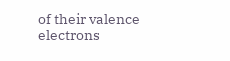of their valence electrons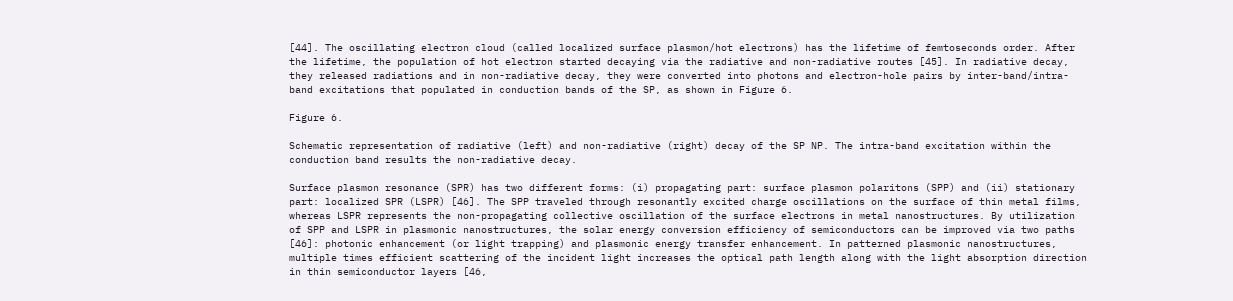[44]. The oscillating electron cloud (called localized surface plasmon/hot electrons) has the lifetime of femtoseconds order. After the lifetime, the population of hot electron started decaying via the radiative and non-radiative routes [45]. In radiative decay, they released radiations and in non-radiative decay, they were converted into photons and electron-hole pairs by inter-band/intra-band excitations that populated in conduction bands of the SP, as shown in Figure 6.

Figure 6.

Schematic representation of radiative (left) and non-radiative (right) decay of the SP NP. The intra-band excitation within the conduction band results the non-radiative decay.

Surface plasmon resonance (SPR) has two different forms: (i) propagating part: surface plasmon polaritons (SPP) and (ii) stationary part: localized SPR (LSPR) [46]. The SPP traveled through resonantly excited charge oscillations on the surface of thin metal films, whereas LSPR represents the non-propagating collective oscillation of the surface electrons in metal nanostructures. By utilization of SPP and LSPR in plasmonic nanostructures, the solar energy conversion efficiency of semiconductors can be improved via two paths [46]: photonic enhancement (or light trapping) and plasmonic energy transfer enhancement. In patterned plasmonic nanostructures, multiple times efficient scattering of the incident light increases the optical path length along with the light absorption direction in thin semiconductor layers [46,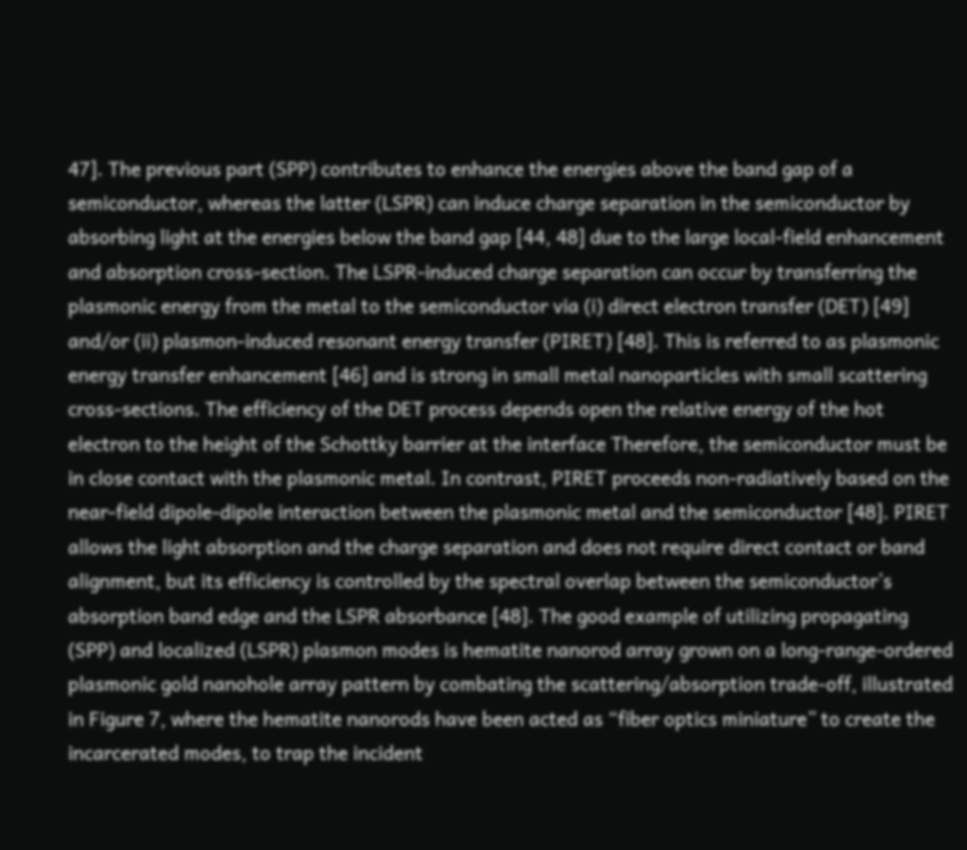47]. The previous part (SPP) contributes to enhance the energies above the band gap of a semiconductor, whereas the latter (LSPR) can induce charge separation in the semiconductor by absorbing light at the energies below the band gap [44, 48] due to the large local-field enhancement and absorption cross-section. The LSPR-induced charge separation can occur by transferring the plasmonic energy from the metal to the semiconductor via (i) direct electron transfer (DET) [49] and/or (ii) plasmon-induced resonant energy transfer (PIRET) [48]. This is referred to as plasmonic energy transfer enhancement [46] and is strong in small metal nanoparticles with small scattering cross-sections. The efficiency of the DET process depends open the relative energy of the hot electron to the height of the Schottky barrier at the interface Therefore, the semiconductor must be in close contact with the plasmonic metal. In contrast, PIRET proceeds non-radiatively based on the near-field dipole-dipole interaction between the plasmonic metal and the semiconductor [48]. PIRET allows the light absorption and the charge separation and does not require direct contact or band alignment, but its efficiency is controlled by the spectral overlap between the semiconductor’s absorption band edge and the LSPR absorbance [48]. The good example of utilizing propagating (SPP) and localized (LSPR) plasmon modes is hematite nanorod array grown on a long-range-ordered plasmonic gold nanohole array pattern by combating the scattering/absorption trade-off, illustrated in Figure 7, where the hematite nanorods have been acted as “fiber optics miniature” to create the incarcerated modes, to trap the incident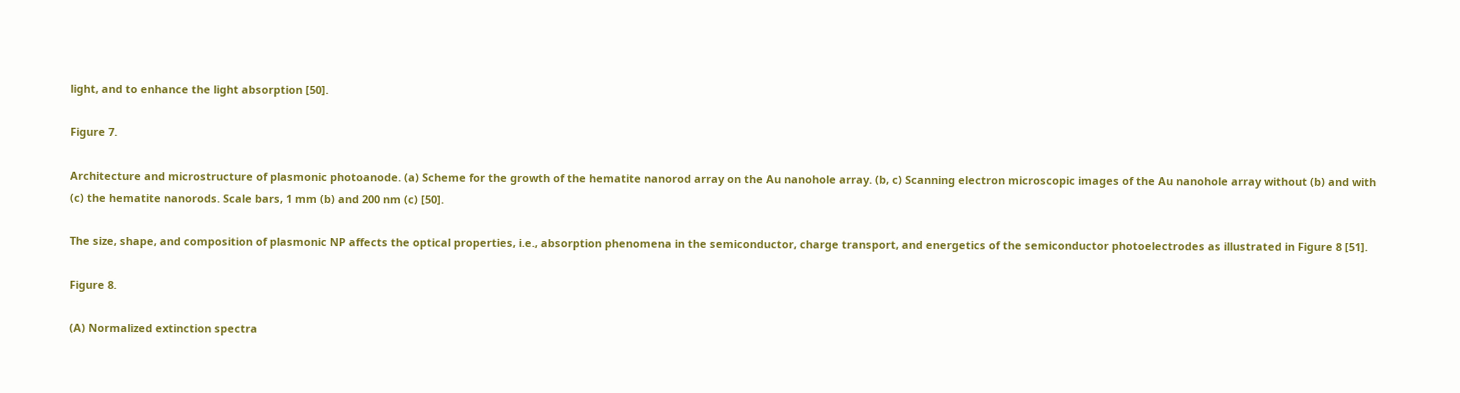light, and to enhance the light absorption [50].

Figure 7.

Architecture and microstructure of plasmonic photoanode. (a) Scheme for the growth of the hematite nanorod array on the Au nanohole array. (b, c) Scanning electron microscopic images of the Au nanohole array without (b) and with (c) the hematite nanorods. Scale bars, 1 mm (b) and 200 nm (c) [50].

The size, shape, and composition of plasmonic NP affects the optical properties, i.e., absorption phenomena in the semiconductor, charge transport, and energetics of the semiconductor photoelectrodes as illustrated in Figure 8 [51].

Figure 8.

(A) Normalized extinction spectra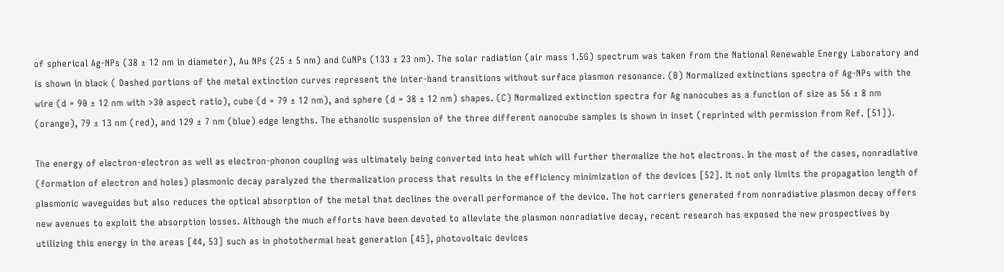of spherical Ag-NPs (38 ± 12 nm in diameter), Au NPs (25 ± 5 nm) and CuNPs (133 ± 23 nm). The solar radiation (air mass 1.5G) spectrum was taken from the National Renewable Energy Laboratory and is shown in black ( Dashed portions of the metal extinction curves represent the inter-band transitions without surface plasmon resonance. (B) Normalized extinctions spectra of Ag-NPs with the wire (d = 90 ± 12 nm with >30 aspect ratio), cube (d = 79 ± 12 nm), and sphere (d = 38 ± 12 nm) shapes. (C) Normalized extinction spectra for Ag nanocubes as a function of size as 56 ± 8 nm (orange), 79 ± 13 nm (red), and 129 ± 7 nm (blue) edge lengths. The ethanolic suspension of the three different nanocube samples is shown in inset (reprinted with permission from Ref. [51]).

The energy of electron-electron as well as electron-phonon coupling was ultimately being converted into heat which will further thermalize the hot electrons. In the most of the cases, nonradiative (formation of electron and holes) plasmonic decay paralyzed the thermalization process that results in the efficiency minimization of the devices [52]. It not only limits the propagation length of plasmonic waveguides but also reduces the optical absorption of the metal that declines the overall performance of the device. The hot carriers generated from nonradiative plasmon decay offers new avenues to exploit the absorption losses. Although the much efforts have been devoted to alleviate the plasmon nonradiative decay, recent research has exposed the new prospectives by utilizing this energy in the areas [44, 53] such as in photothermal heat generation [45], photovoltaic devices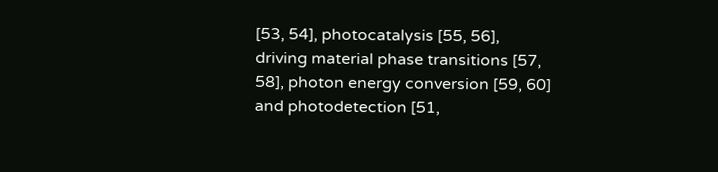[53, 54], photocatalysis [55, 56], driving material phase transitions [57, 58], photon energy conversion [59, 60] and photodetection [51,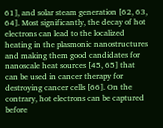61], and solar steam generation [62, 63, 64]. Most significantly, the decay of hot electrons can lead to the localized heating in the plasmonic nanostructures and making them good candidates for nanoscale heat sources [45, 65] that can be used in cancer therapy for destroying cancer cells [66]. On the contrary, hot electrons can be captured before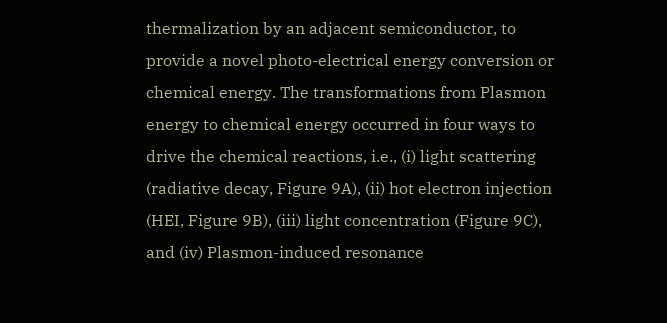thermalization by an adjacent semiconductor, to provide a novel photo-electrical energy conversion or chemical energy. The transformations from Plasmon energy to chemical energy occurred in four ways to drive the chemical reactions, i.e., (i) light scattering (radiative decay, Figure 9A), (ii) hot electron injection (HEI, Figure 9B), (iii) light concentration (Figure 9C), and (iv) Plasmon-induced resonance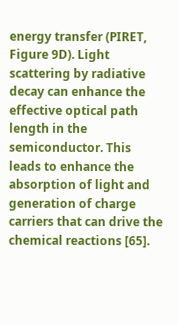energy transfer (PIRET, Figure 9D). Light scattering by radiative decay can enhance the effective optical path length in the semiconductor. This leads to enhance the absorption of light and generation of charge carriers that can drive the chemical reactions [65].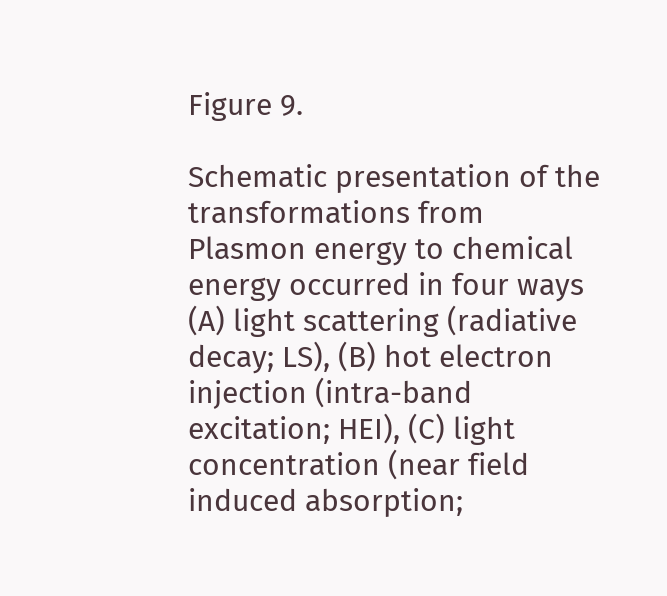Figure 9.

Schematic presentation of the transformations from Plasmon energy to chemical energy occurred in four ways (A) light scattering (radiative decay; LS), (B) hot electron injection (intra-band excitation; HEI), (C) light concentration (near field induced absorption;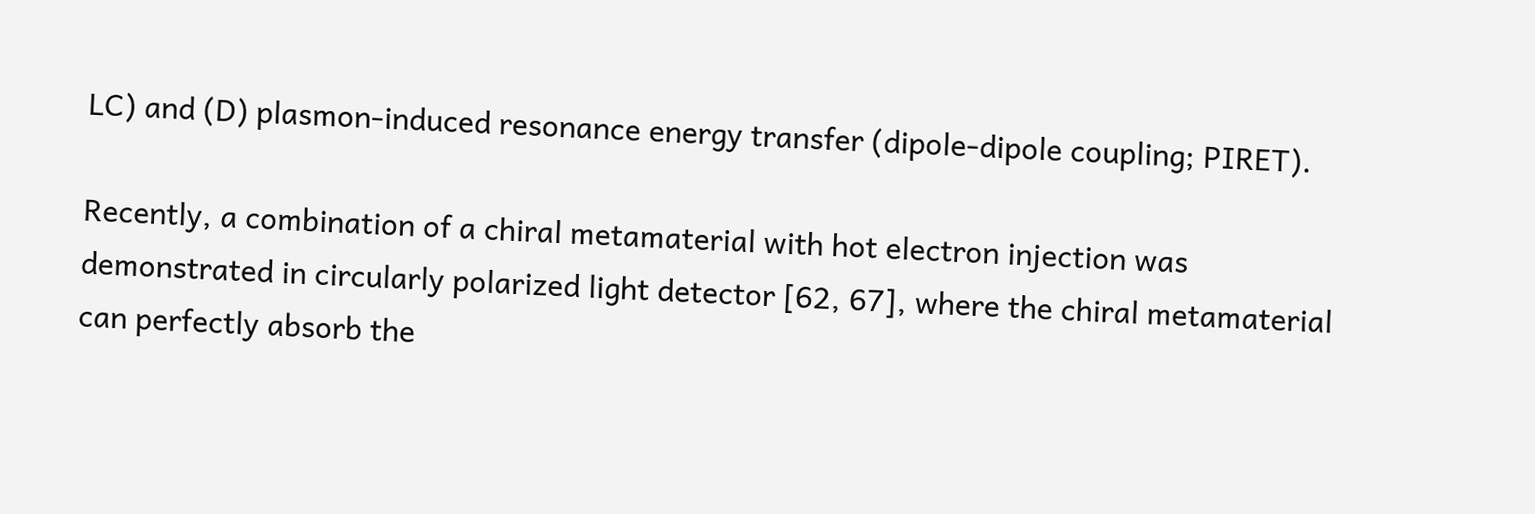LC) and (D) plasmon-induced resonance energy transfer (dipole-dipole coupling; PIRET).

Recently, a combination of a chiral metamaterial with hot electron injection was demonstrated in circularly polarized light detector [62, 67], where the chiral metamaterial can perfectly absorb the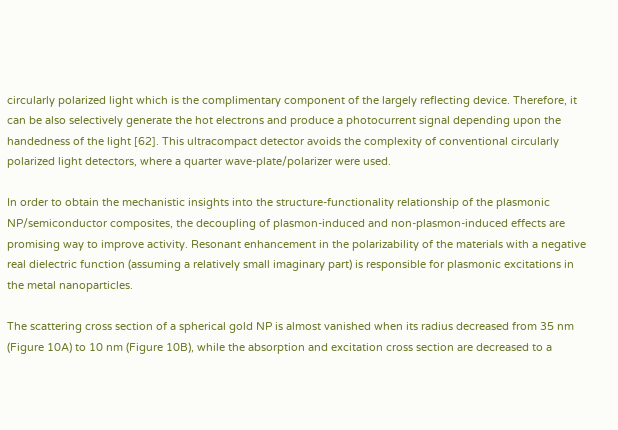circularly polarized light which is the complimentary component of the largely reflecting device. Therefore, it can be also selectively generate the hot electrons and produce a photocurrent signal depending upon the handedness of the light [62]. This ultracompact detector avoids the complexity of conventional circularly polarized light detectors, where a quarter wave-plate/polarizer were used.

In order to obtain the mechanistic insights into the structure-functionality relationship of the plasmonic NP/semiconductor composites, the decoupling of plasmon-induced and non-plasmon-induced effects are promising way to improve activity. Resonant enhancement in the polarizability of the materials with a negative real dielectric function (assuming a relatively small imaginary part) is responsible for plasmonic excitations in the metal nanoparticles.

The scattering cross section of a spherical gold NP is almost vanished when its radius decreased from 35 nm (Figure 10A) to 10 nm (Figure 10B), while the absorption and excitation cross section are decreased to a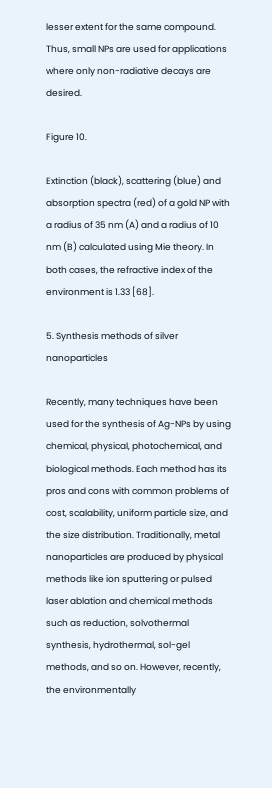lesser extent for the same compound. Thus, small NPs are used for applications where only non-radiative decays are desired.

Figure 10.

Extinction (black), scattering (blue) and absorption spectra (red) of a gold NP with a radius of 35 nm (A) and a radius of 10 nm (B) calculated using Mie theory. In both cases, the refractive index of the environment is 1.33 [68].

5. Synthesis methods of silver nanoparticles

Recently, many techniques have been used for the synthesis of Ag-NPs by using chemical, physical, photochemical, and biological methods. Each method has its pros and cons with common problems of cost, scalability, uniform particle size, and the size distribution. Traditionally, metal nanoparticles are produced by physical methods like ion sputtering or pulsed laser ablation and chemical methods such as reduction, solvothermal synthesis, hydrothermal, sol-gel methods, and so on. However, recently, the environmentally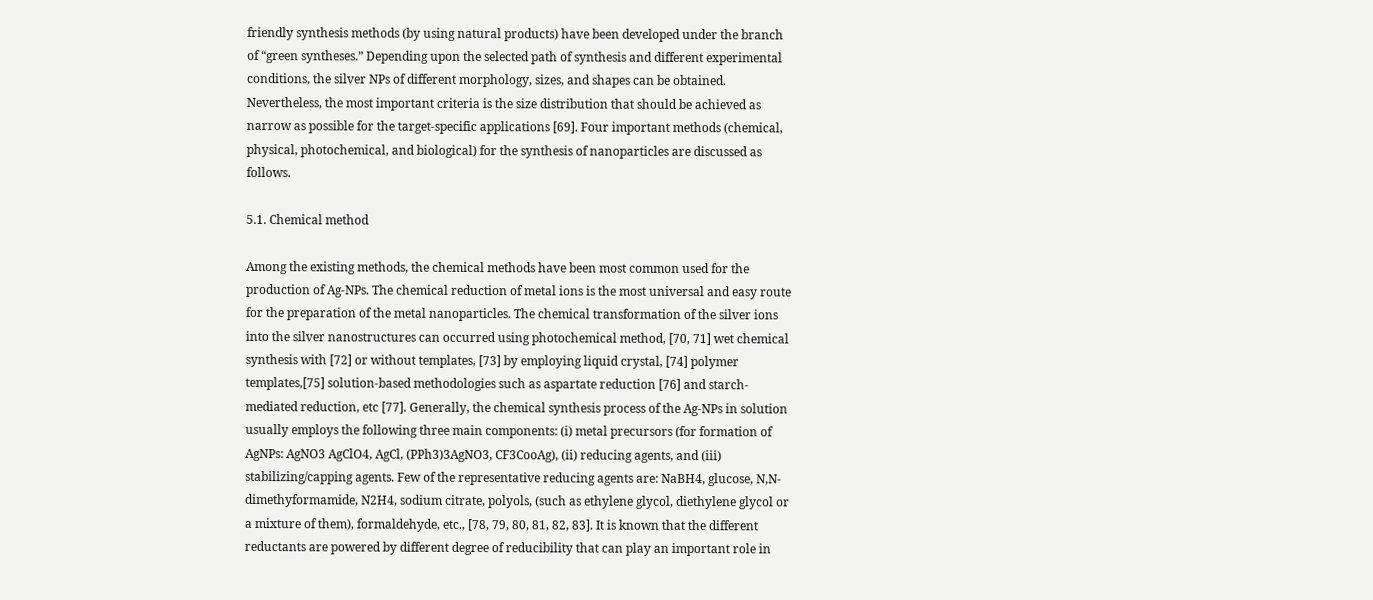friendly synthesis methods (by using natural products) have been developed under the branch of “green syntheses.” Depending upon the selected path of synthesis and different experimental conditions, the silver NPs of different morphology, sizes, and shapes can be obtained. Nevertheless, the most important criteria is the size distribution that should be achieved as narrow as possible for the target-specific applications [69]. Four important methods (chemical, physical, photochemical, and biological) for the synthesis of nanoparticles are discussed as follows.

5.1. Chemical method

Among the existing methods, the chemical methods have been most common used for the production of Ag-NPs. The chemical reduction of metal ions is the most universal and easy route for the preparation of the metal nanoparticles. The chemical transformation of the silver ions into the silver nanostructures can occurred using photochemical method, [70, 71] wet chemical synthesis with [72] or without templates, [73] by employing liquid crystal, [74] polymer templates,[75] solution-based methodologies such as aspartate reduction [76] and starch-mediated reduction, etc [77]. Generally, the chemical synthesis process of the Ag-NPs in solution usually employs the following three main components: (i) metal precursors (for formation of AgNPs: AgNO3 AgClO4, AgCl, (PPh3)3AgNO3, CF3CooAg), (ii) reducing agents, and (iii) stabilizing/capping agents. Few of the representative reducing agents are: NaBH4, glucose, N,N-dimethyformamide, N2H4, sodium citrate, polyols, (such as ethylene glycol, diethylene glycol or a mixture of them), formaldehyde, etc., [78, 79, 80, 81, 82, 83]. It is known that the different reductants are powered by different degree of reducibility that can play an important role in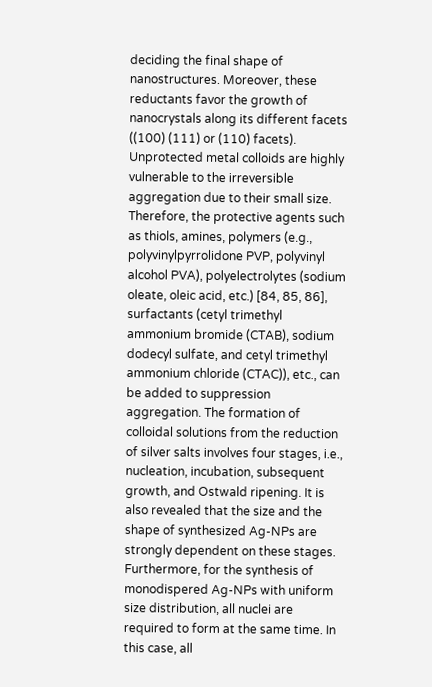deciding the final shape of nanostructures. Moreover, these reductants favor the growth of nanocrystals along its different facets ((100) (111) or (110) facets). Unprotected metal colloids are highly vulnerable to the irreversible aggregation due to their small size. Therefore, the protective agents such as thiols, amines, polymers (e.g., polyvinylpyrrolidone PVP, polyvinyl alcohol PVA), polyelectrolytes (sodium oleate, oleic acid, etc.) [84, 85, 86], surfactants (cetyl trimethyl ammonium bromide (CTAB), sodium dodecyl sulfate, and cetyl trimethyl ammonium chloride (CTAC)), etc., can be added to suppression aggregation. The formation of colloidal solutions from the reduction of silver salts involves four stages, i.e., nucleation, incubation, subsequent growth, and Ostwald ripening. It is also revealed that the size and the shape of synthesized Ag-NPs are strongly dependent on these stages. Furthermore, for the synthesis of monodispered Ag-NPs with uniform size distribution, all nuclei are required to form at the same time. In this case, all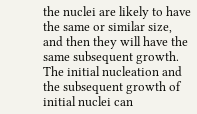the nuclei are likely to have the same or similar size, and then they will have the same subsequent growth. The initial nucleation and the subsequent growth of initial nuclei can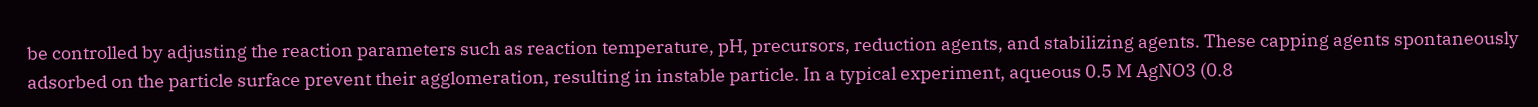be controlled by adjusting the reaction parameters such as reaction temperature, pH, precursors, reduction agents, and stabilizing agents. These capping agents spontaneously adsorbed on the particle surface prevent their agglomeration, resulting in instable particle. In a typical experiment, aqueous 0.5 M AgNO3 (0.8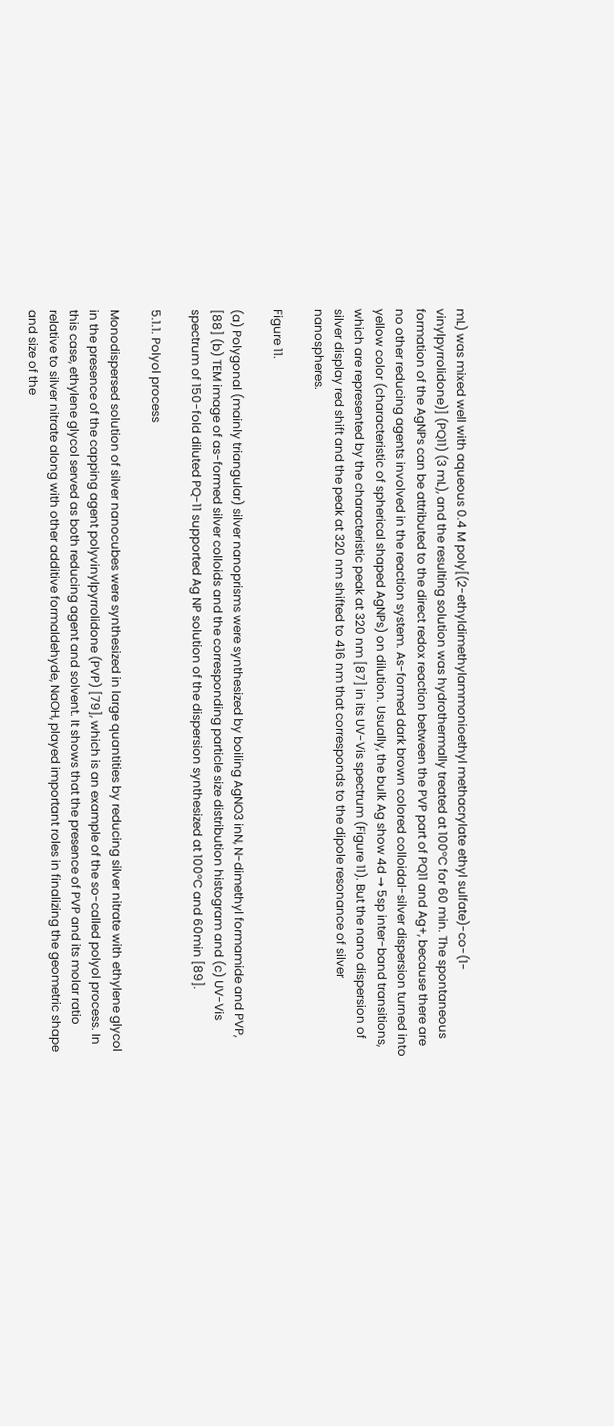mL) was mixed well with aqueous 0.4 M poly[(2-ethyldimethylammonioethyl methacrylate ethyl sulfate)-co-(1-vinylpyrrolidone)] (PQ11) (3 mL), and the resulting solution was hydrothermally treated at 100°C for 60 min. The spontaneous formation of the AgNPs can be attributed to the direct redox reaction between the PVP part of PQ11 and Ag+, because there are no other reducing agents involved in the reaction system. As-formed dark brown colored colloidal-silver dispersion turned into yellow color (characteristic of spherical shaped AgNPs) on dilution. Usually, the bulk Ag show 4d → 5sp inter-band transitions, which are represented by the characteristic peak at 320 nm [87] in its UV-Vis spectrum (Figure 11). But the nano dispersion of silver display red shift and the peak at 320 nm shifted to 416 nm that corresponds to the dipole resonance of silver nanospheres.

Figure 11.

(a) Polygonal (mainly triangular) silver nanoprisms were synthesized by boiling AgNO3 inN, N-dimethyl formamide and PVP, [88] (b) TEM image of as-formed silver colloids and the corresponding particle size distribution histogram and (c) UV-Vis spectrum of 150-fold diluted PQ-11 supported Ag NP solution of the dispersion synthesized at 100°C and 60min [89].

5.1.1. Polyol process

Monodispersed solution of silver nanocubes were synthesized in large quantities by reducing silver nitrate with ethylene glycol in the presence of the capping agent polyvinylpyrrolidone (PVP) [79], which is an example of the so-called polyol process. In this case, ethylene glycol served as both reducing agent and solvent. It shows that the presence of PVP and its molar ratio relative to silver nitrate along with other additive formaldehyde, NaOH, played important roles in finalizing the geometric shape and size of the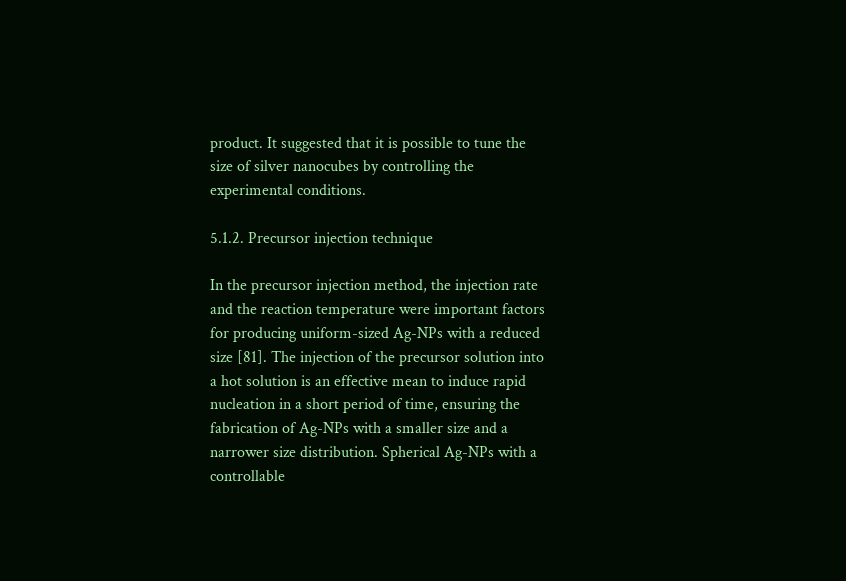product. It suggested that it is possible to tune the size of silver nanocubes by controlling the experimental conditions.

5.1.2. Precursor injection technique

In the precursor injection method, the injection rate and the reaction temperature were important factors for producing uniform-sized Ag-NPs with a reduced size [81]. The injection of the precursor solution into a hot solution is an effective mean to induce rapid nucleation in a short period of time, ensuring the fabrication of Ag-NPs with a smaller size and a narrower size distribution. Spherical Ag-NPs with a controllable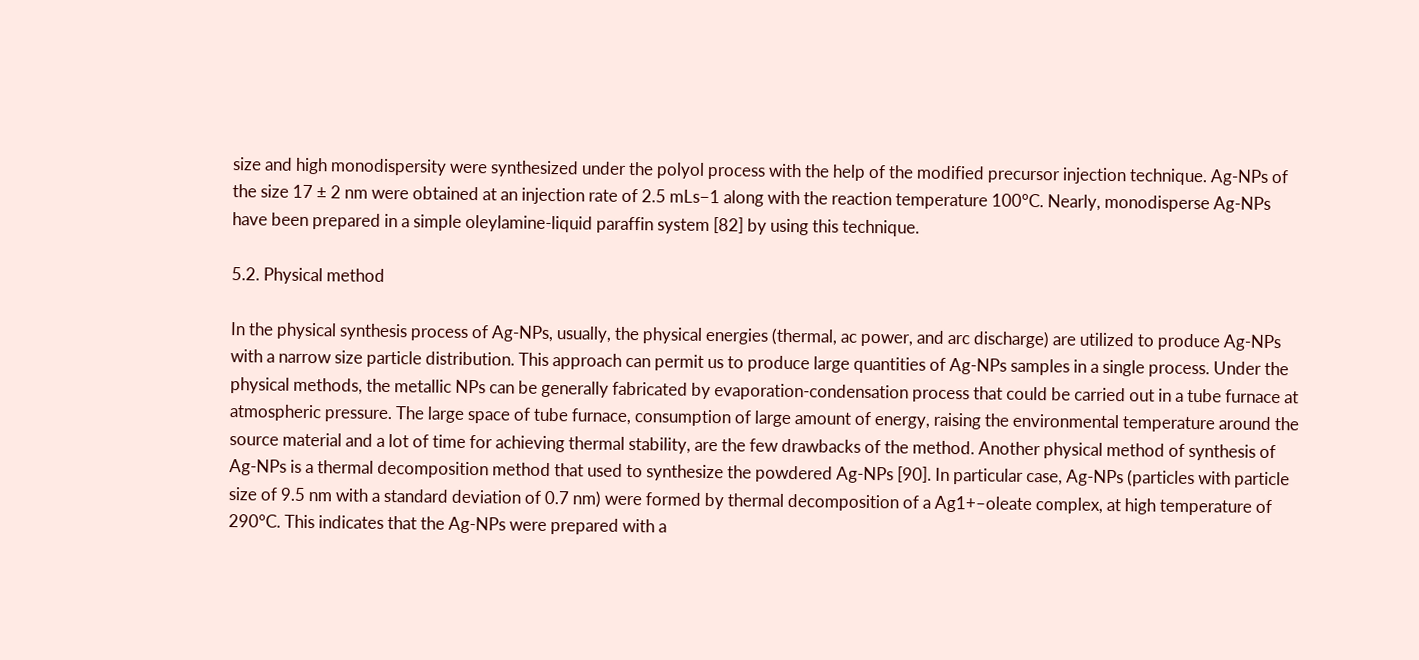size and high monodispersity were synthesized under the polyol process with the help of the modified precursor injection technique. Ag-NPs of the size 17 ± 2 nm were obtained at an injection rate of 2.5 mLs−1 along with the reaction temperature 100°C. Nearly, monodisperse Ag-NPs have been prepared in a simple oleylamine-liquid paraffin system [82] by using this technique.

5.2. Physical method

In the physical synthesis process of Ag-NPs, usually, the physical energies (thermal, ac power, and arc discharge) are utilized to produce Ag-NPs with a narrow size particle distribution. This approach can permit us to produce large quantities of Ag-NPs samples in a single process. Under the physical methods, the metallic NPs can be generally fabricated by evaporation-condensation process that could be carried out in a tube furnace at atmospheric pressure. The large space of tube furnace, consumption of large amount of energy, raising the environmental temperature around the source material and a lot of time for achieving thermal stability, are the few drawbacks of the method. Another physical method of synthesis of Ag-NPs is a thermal decomposition method that used to synthesize the powdered Ag-NPs [90]. In particular case, Ag-NPs (particles with particle size of 9.5 nm with a standard deviation of 0.7 nm) were formed by thermal decomposition of a Ag1+–oleate complex, at high temperature of 290°C. This indicates that the Ag-NPs were prepared with a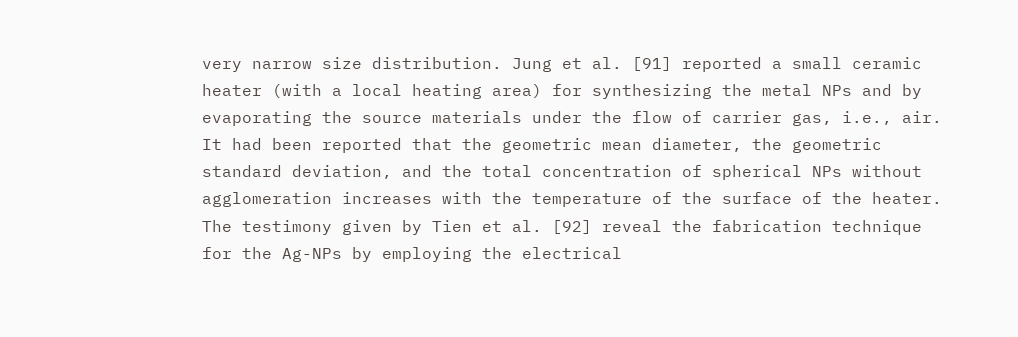very narrow size distribution. Jung et al. [91] reported a small ceramic heater (with a local heating area) for synthesizing the metal NPs and by evaporating the source materials under the flow of carrier gas, i.e., air. It had been reported that the geometric mean diameter, the geometric standard deviation, and the total concentration of spherical NPs without agglomeration increases with the temperature of the surface of the heater. The testimony given by Tien et al. [92] reveal the fabrication technique for the Ag-NPs by employing the electrical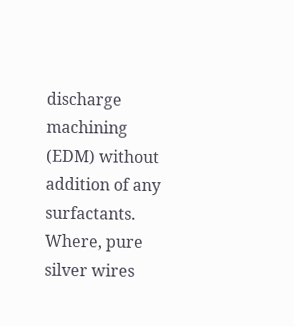discharge machining (EDM) without addition of any surfactants. Where, pure silver wires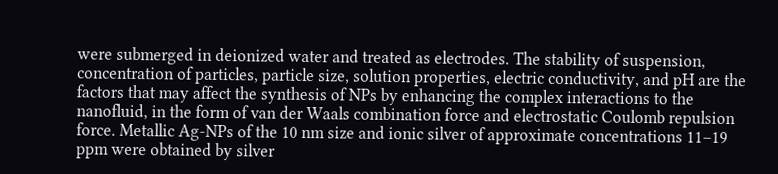were submerged in deionized water and treated as electrodes. The stability of suspension, concentration of particles, particle size, solution properties, electric conductivity, and pH are the factors that may affect the synthesis of NPs by enhancing the complex interactions to the nanofluid, in the form of van der Waals combination force and electrostatic Coulomb repulsion force. Metallic Ag-NPs of the 10 nm size and ionic silver of approximate concentrations 11–19 ppm were obtained by silver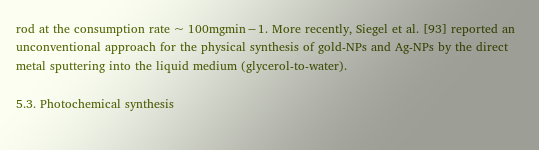rod at the consumption rate ~ 100mgmin−1. More recently, Siegel et al. [93] reported an unconventional approach for the physical synthesis of gold-NPs and Ag-NPs by the direct metal sputtering into the liquid medium (glycerol-to-water).

5.3. Photochemical synthesis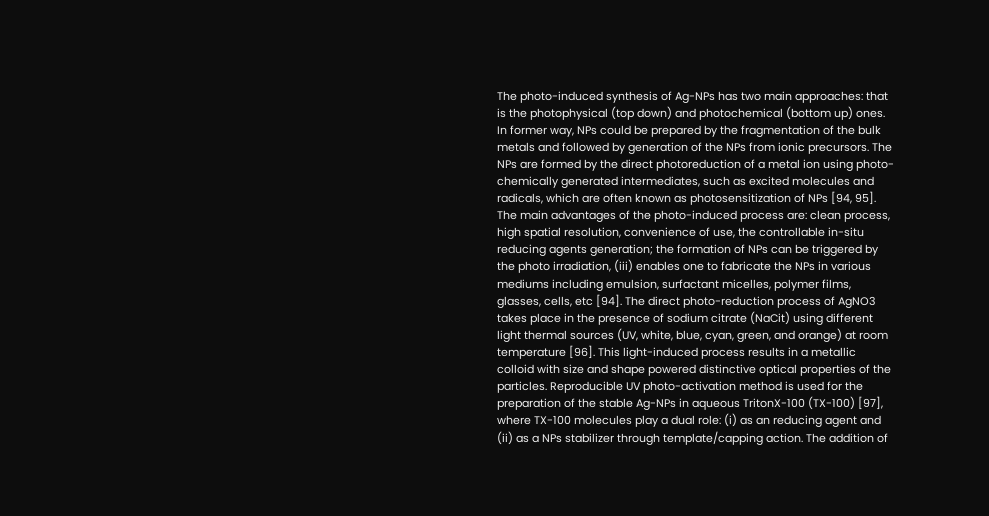The photo-induced synthesis of Ag-NPs has two main approaches: that is the photophysical (top down) and photochemical (bottom up) ones. In former way, NPs could be prepared by the fragmentation of the bulk metals and followed by generation of the NPs from ionic precursors. The NPs are formed by the direct photoreduction of a metal ion using photo-chemically generated intermediates, such as excited molecules and radicals, which are often known as photosensitization of NPs [94, 95]. The main advantages of the photo-induced process are: clean process, high spatial resolution, convenience of use, the controllable in-situ reducing agents generation; the formation of NPs can be triggered by the photo irradiation, (iii) enables one to fabricate the NPs in various mediums including emulsion, surfactant micelles, polymer films, glasses, cells, etc [94]. The direct photo-reduction process of AgNO3 takes place in the presence of sodium citrate (NaCit) using different light thermal sources (UV, white, blue, cyan, green, and orange) at room temperature [96]. This light-induced process results in a metallic colloid with size and shape powered distinctive optical properties of the particles. Reproducible UV photo-activation method is used for the preparation of the stable Ag-NPs in aqueous TritonX-100 (TX-100) [97], where TX-100 molecules play a dual role: (i) as an reducing agent and (ii) as a NPs stabilizer through template/capping action. The addition of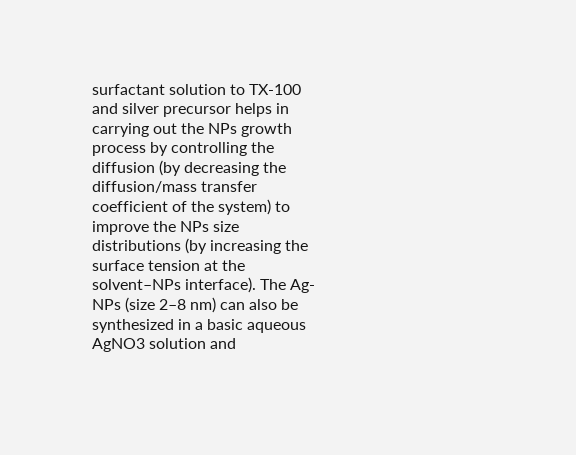surfactant solution to TX-100 and silver precursor helps in carrying out the NPs growth process by controlling the diffusion (by decreasing the diffusion/mass transfer coefficient of the system) to improve the NPs size distributions (by increasing the surface tension at the solvent–NPs interface). The Ag-NPs (size 2–8 nm) can also be synthesized in a basic aqueous AgNO3 solution and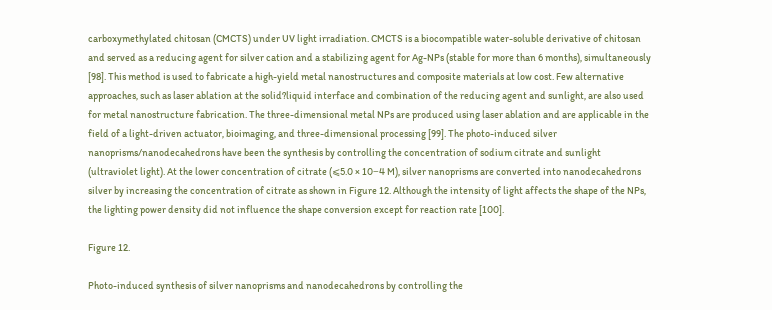carboxymethylated chitosan (CMCTS) under UV light irradiation. CMCTS is a biocompatible water-soluble derivative of chitosan and served as a reducing agent for silver cation and a stabilizing agent for Ag-NPs (stable for more than 6 months), simultaneously [98]. This method is used to fabricate a high-yield metal nanostructures and composite materials at low cost. Few alternative approaches, such as laser ablation at the solid?liquid interface and combination of the reducing agent and sunlight, are also used for metal nanostructure fabrication. The three-dimensional metal NPs are produced using laser ablation and are applicable in the field of a light-driven actuator, bioimaging, and three-dimensional processing [99]. The photo-induced silver nanoprisms/nanodecahedrons have been the synthesis by controlling the concentration of sodium citrate and sunlight (ultraviolet light). At the lower concentration of citrate (⩽5.0 × 10−4 M), silver nanoprisms are converted into nanodecahedrons silver by increasing the concentration of citrate as shown in Figure 12. Although the intensity of light affects the shape of the NPs, the lighting power density did not influence the shape conversion except for reaction rate [100].

Figure 12.

Photo-induced synthesis of silver nanoprisms and nanodecahedrons by controlling the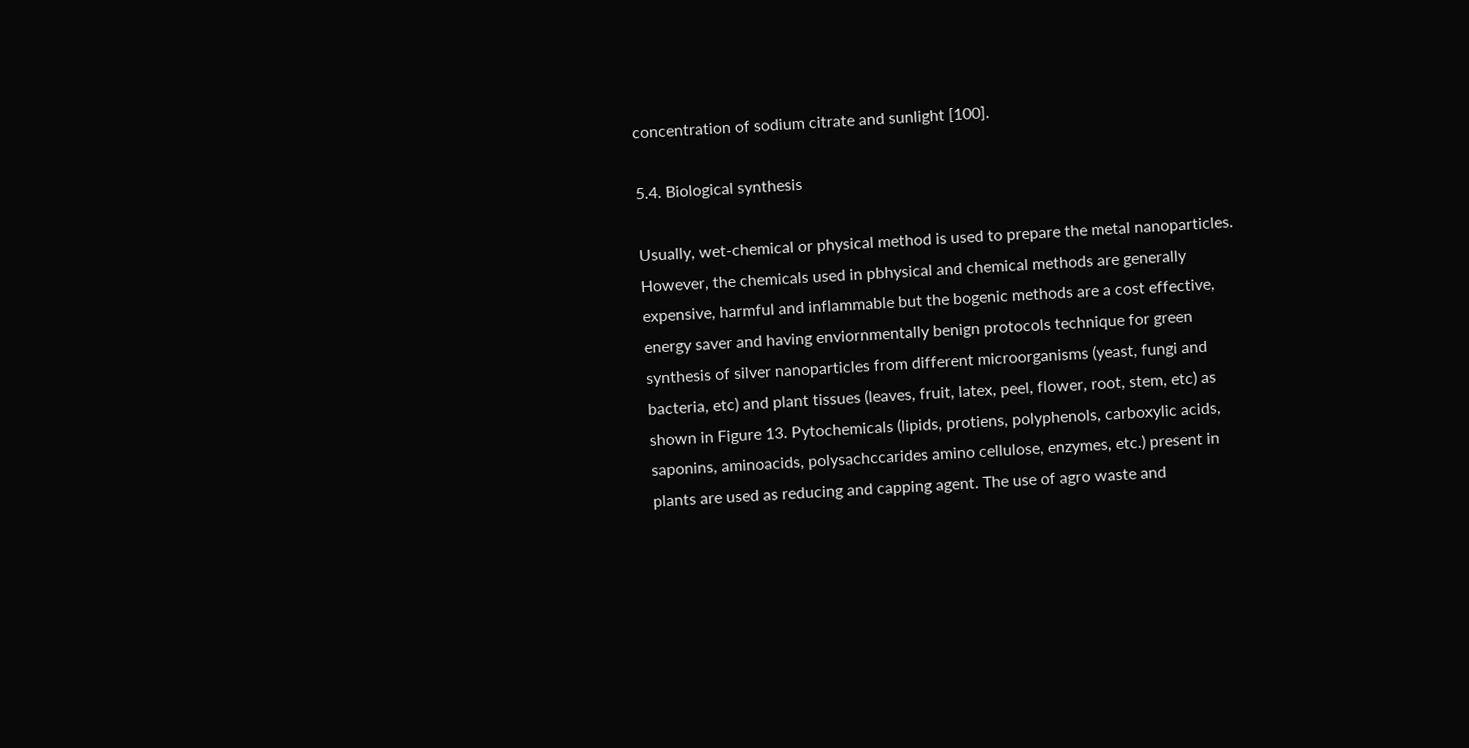concentration of sodium citrate and sunlight [100].

5.4. Biological synthesis

Usually, wet-chemical or physical method is used to prepare the metal nanoparticles. However, the chemicals used in pbhysical and chemical methods are generally expensive, harmful and inflammable but the bogenic methods are a cost effective, energy saver and having enviornmentally benign protocols technique for green synthesis of silver nanoparticles from different microorganisms (yeast, fungi and bacteria, etc) and plant tissues (leaves, fruit, latex, peel, flower, root, stem, etc) as shown in Figure 13. Pytochemicals (lipids, protiens, polyphenols, carboxylic acids, saponins, aminoacids, polysachccarides amino cellulose, enzymes, etc.) present in plants are used as reducing and capping agent. The use of agro waste and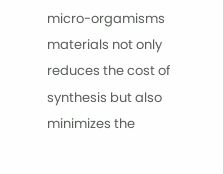micro-orgamisms materials not only reduces the cost of synthesis but also minimizes the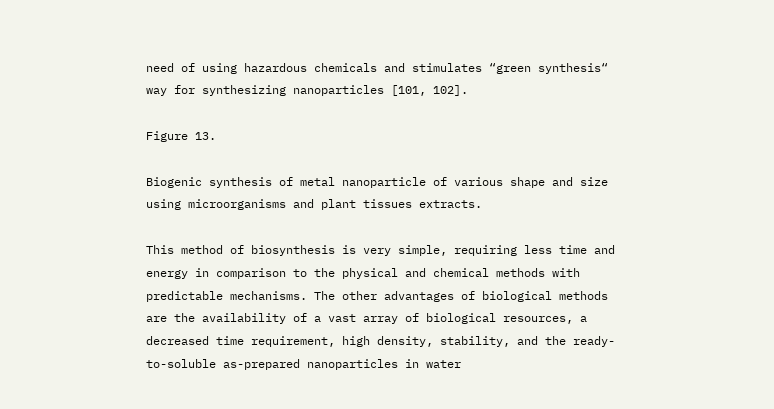need of using hazardous chemicals and stimulates “green synthesis“ way for synthesizing nanoparticles [101, 102].

Figure 13.

Biogenic synthesis of metal nanoparticle of various shape and size using microorganisms and plant tissues extracts.

This method of biosynthesis is very simple, requiring less time and energy in comparison to the physical and chemical methods with predictable mechanisms. The other advantages of biological methods are the availability of a vast array of biological resources, a decreased time requirement, high density, stability, and the ready-to-soluble as-prepared nanoparticles in water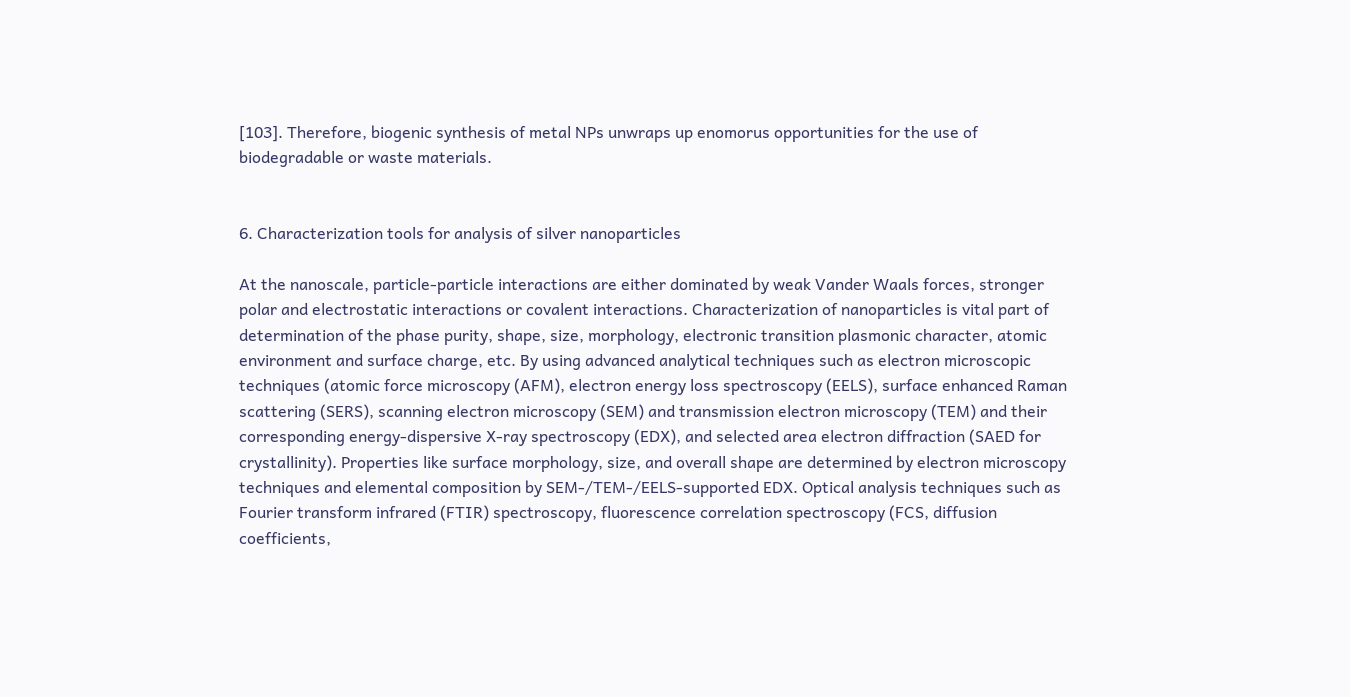[103]. Therefore, biogenic synthesis of metal NPs unwraps up enomorus opportunities for the use of biodegradable or waste materials.


6. Characterization tools for analysis of silver nanoparticles

At the nanoscale, particle-particle interactions are either dominated by weak Vander Waals forces, stronger polar and electrostatic interactions or covalent interactions. Characterization of nanoparticles is vital part of determination of the phase purity, shape, size, morphology, electronic transition plasmonic character, atomic environment and surface charge, etc. By using advanced analytical techniques such as electron microscopic techniques (atomic force microscopy (AFM), electron energy loss spectroscopy (EELS), surface enhanced Raman scattering (SERS), scanning electron microscopy (SEM) and transmission electron microscopy (TEM) and their corresponding energy-dispersive X-ray spectroscopy (EDX), and selected area electron diffraction (SAED for crystallinity). Properties like surface morphology, size, and overall shape are determined by electron microscopy techniques and elemental composition by SEM-/TEM-/EELS-supported EDX. Optical analysis techniques such as Fourier transform infrared (FTIR) spectroscopy, fluorescence correlation spectroscopy (FCS, diffusion coefficients,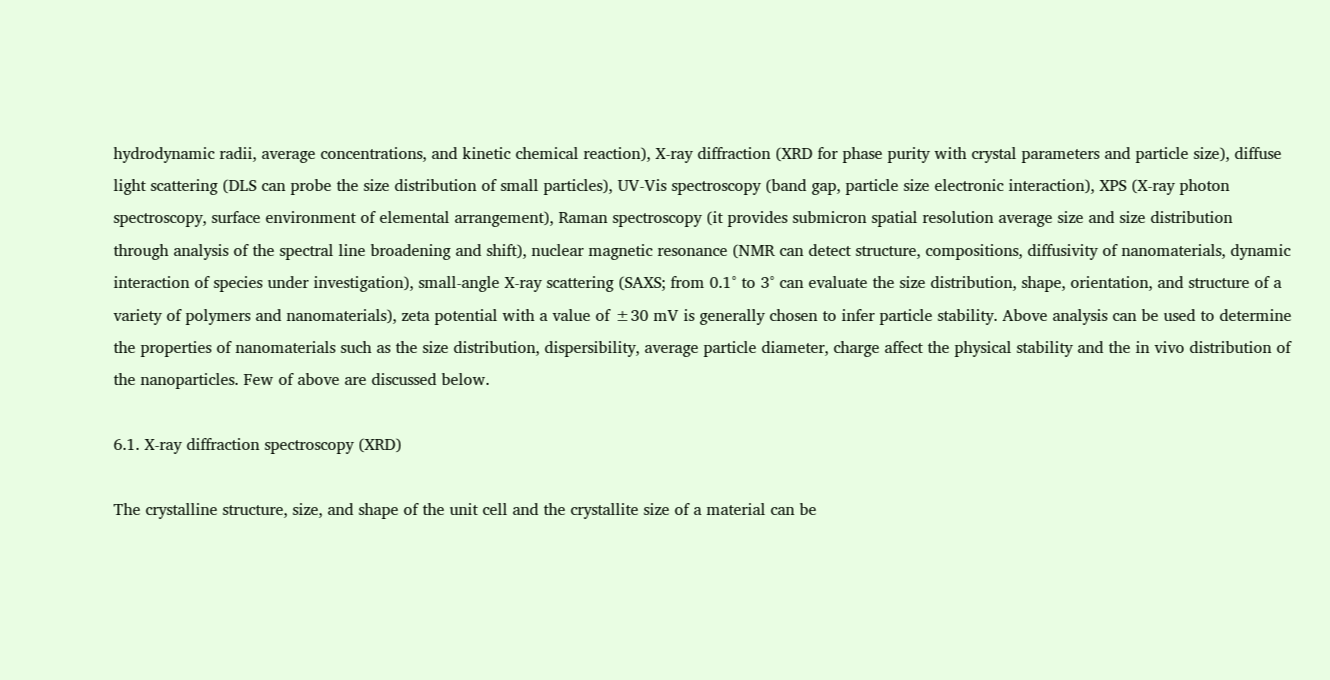hydrodynamic radii, average concentrations, and kinetic chemical reaction), X-ray diffraction (XRD for phase purity with crystal parameters and particle size), diffuse light scattering (DLS can probe the size distribution of small particles), UV-Vis spectroscopy (band gap, particle size electronic interaction), XPS (X-ray photon spectroscopy, surface environment of elemental arrangement), Raman spectroscopy (it provides submicron spatial resolution average size and size distribution through analysis of the spectral line broadening and shift), nuclear magnetic resonance (NMR can detect structure, compositions, diffusivity of nanomaterials, dynamic interaction of species under investigation), small-angle X-ray scattering (SAXS; from 0.1° to 3° can evaluate the size distribution, shape, orientation, and structure of a variety of polymers and nanomaterials), zeta potential with a value of ±30 mV is generally chosen to infer particle stability. Above analysis can be used to determine the properties of nanomaterials such as the size distribution, dispersibility, average particle diameter, charge affect the physical stability and the in vivo distribution of the nanoparticles. Few of above are discussed below.

6.1. X-ray diffraction spectroscopy (XRD)

The crystalline structure, size, and shape of the unit cell and the crystallite size of a material can be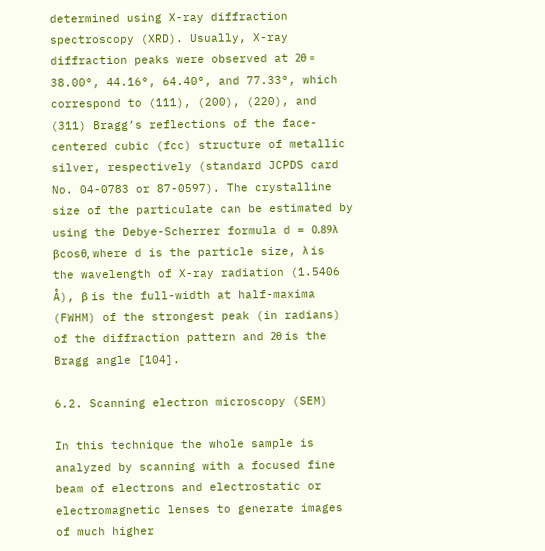determined using X-ray diffraction spectroscopy (XRD). Usually, X-ray diffraction peaks were observed at 2θ = 38.00°, 44.16°, 64.40°, and 77.33°, which correspond to (111), (200), (220), and (311) Bragg’s reflections of the face-centered cubic (fcc) structure of metallic silver, respectively (standard JCPDS card No. 04-0783 or 87-0597). The crystalline size of the particulate can be estimated by using the Debye-Scherrer formula d = 0.89λ βcosθ, where d is the particle size, λ is the wavelength of X-ray radiation (1.5406 Å), β is the full-width at half-maxima (FWHM) of the strongest peak (in radians) of the diffraction pattern and 2θ is the Bragg angle [104].

6.2. Scanning electron microscopy (SEM)

In this technique the whole sample is analyzed by scanning with a focused fine beam of electrons and electrostatic or electromagnetic lenses to generate images of much higher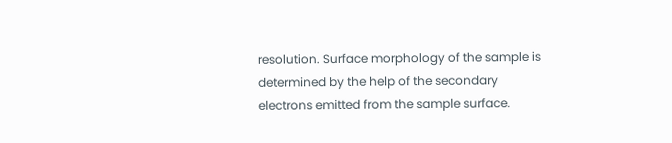resolution. Surface morphology of the sample is determined by the help of the secondary electrons emitted from the sample surface.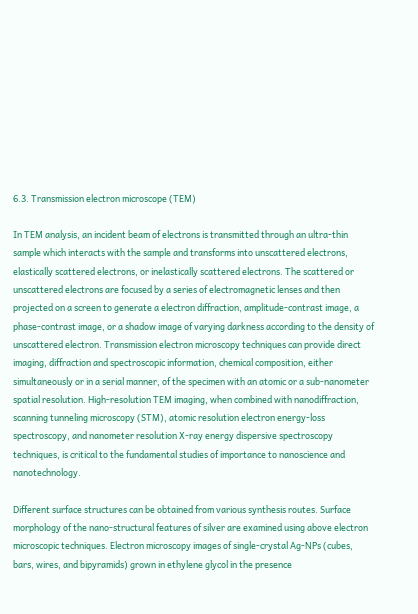6.3. Transmission electron microscope (TEM)

In TEM analysis, an incident beam of electrons is transmitted through an ultra-thin sample which interacts with the sample and transforms into unscattered electrons, elastically scattered electrons, or inelastically scattered electrons. The scattered or unscattered electrons are focused by a series of electromagnetic lenses and then projected on a screen to generate a electron diffraction, amplitude-contrast image, a phase-contrast image, or a shadow image of varying darkness according to the density of unscattered electron. Transmission electron microscopy techniques can provide direct imaging, diffraction and spectroscopic information, chemical composition, either simultaneously or in a serial manner, of the specimen with an atomic or a sub-nanometer spatial resolution. High-resolution TEM imaging, when combined with nanodiffraction, scanning tunneling microscopy (STM), atomic resolution electron energy-loss spectroscopy, and nanometer resolution X-ray energy dispersive spectroscopy techniques, is critical to the fundamental studies of importance to nanoscience and nanotechnology.

Different surface structures can be obtained from various synthesis routes. Surface morphology of the nano-structural features of silver are examined using above electron microscopic techniques. Electron microscopy images of single-crystal Ag-NPs (cubes, bars, wires, and bipyramids) grown in ethylene glycol in the presence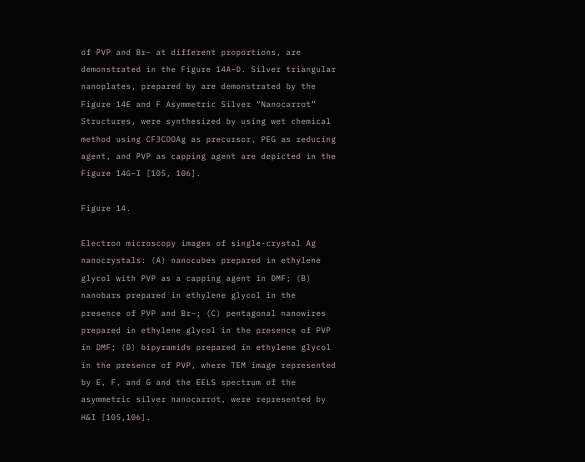of PVP and Br− at different proportions, are demonstrated in the Figure 14A–D. Silver triangular nanoplates, prepared by are demonstrated by the Figure 14E and F Asymmetric Silver “Nanocarrot” Structures, were synthesized by using wet chemical method using CF3COOAg as precursor, PEG as reducing agent, and PVP as capping agent are depicted in the Figure 14G–I [105, 106].

Figure 14.

Electron microscopy images of single-crystal Ag nanocrystals: (A) nanocubes prepared in ethylene glycol with PVP as a capping agent in DMF; (B) nanobars prepared in ethylene glycol in the presence of PVP and Br−; (C) pentagonal nanowires prepared in ethylene glycol in the presence of PVP in DMF; (D) bipyramids prepared in ethylene glycol in the presence of PVP, where TEM image represented by E, F, and G and the EELS spectrum of the asymmetric silver nanocarrot, were represented by H&I [105,106].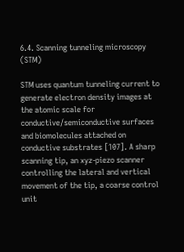6.4. Scanning tunneling microscopy (STM)

STM uses quantum tunneling current to generate electron density images at the atomic scale for conductive/semiconductive surfaces and biomolecules attached on conductive substrates [107]. A sharp scanning tip, an xyz-piezo scanner controlling the lateral and vertical movement of the tip, a coarse control unit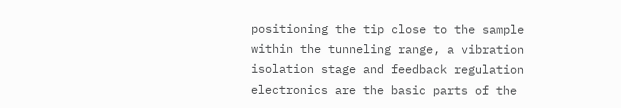positioning the tip close to the sample within the tunneling range, a vibration isolation stage and feedback regulation electronics are the basic parts of the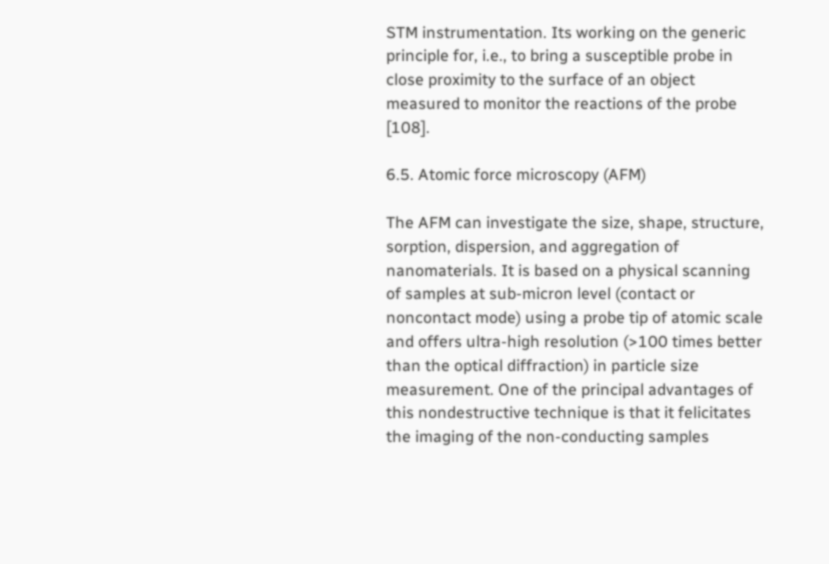STM instrumentation. Its working on the generic principle for, i.e., to bring a susceptible probe in close proximity to the surface of an object measured to monitor the reactions of the probe [108].

6.5. Atomic force microscopy (AFM)

The AFM can investigate the size, shape, structure, sorption, dispersion, and aggregation of nanomaterials. It is based on a physical scanning of samples at sub-micron level (contact or noncontact mode) using a probe tip of atomic scale and offers ultra-high resolution (>100 times better than the optical diffraction) in particle size measurement. One of the principal advantages of this nondestructive technique is that it felicitates the imaging of the non-conducting samples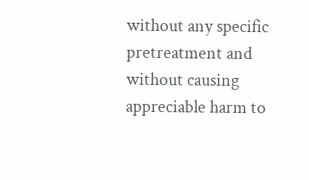without any specific pretreatment and without causing appreciable harm to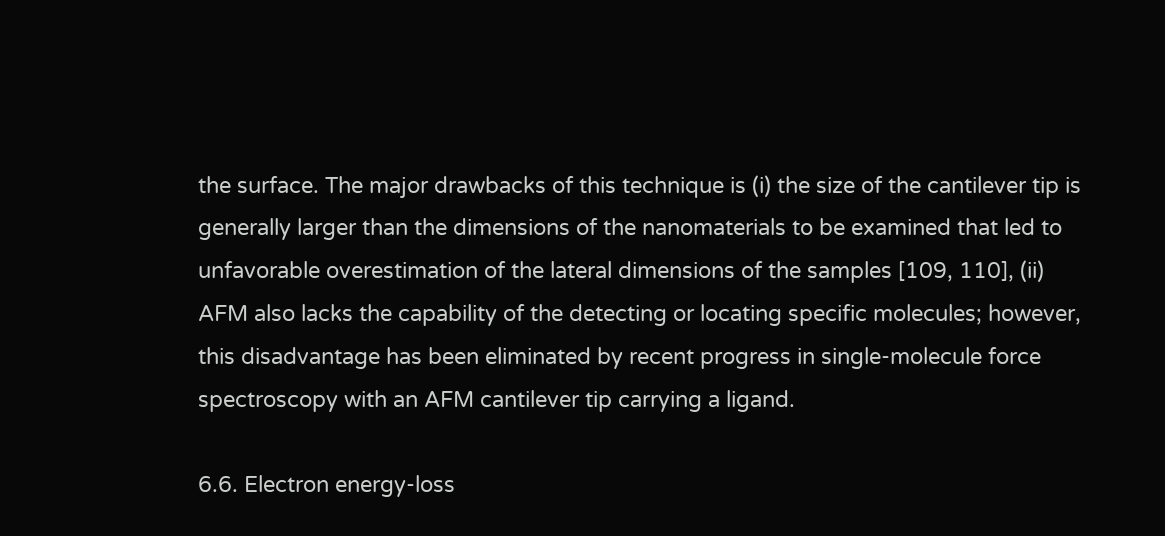the surface. The major drawbacks of this technique is (i) the size of the cantilever tip is generally larger than the dimensions of the nanomaterials to be examined that led to unfavorable overestimation of the lateral dimensions of the samples [109, 110], (ii) AFM also lacks the capability of the detecting or locating specific molecules; however, this disadvantage has been eliminated by recent progress in single-molecule force spectroscopy with an AFM cantilever tip carrying a ligand.

6.6. Electron energy-loss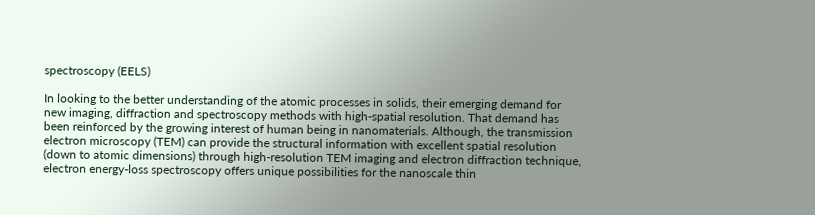spectroscopy (EELS)

In looking to the better understanding of the atomic processes in solids, their emerging demand for new imaging, diffraction and spectroscopy methods with high-spatial resolution. That demand has been reinforced by the growing interest of human being in nanomaterials. Although, the transmission electron microscopy (TEM) can provide the structural information with excellent spatial resolution (down to atomic dimensions) through high-resolution TEM imaging and electron diffraction technique, electron energy-loss spectroscopy offers unique possibilities for the nanoscale thin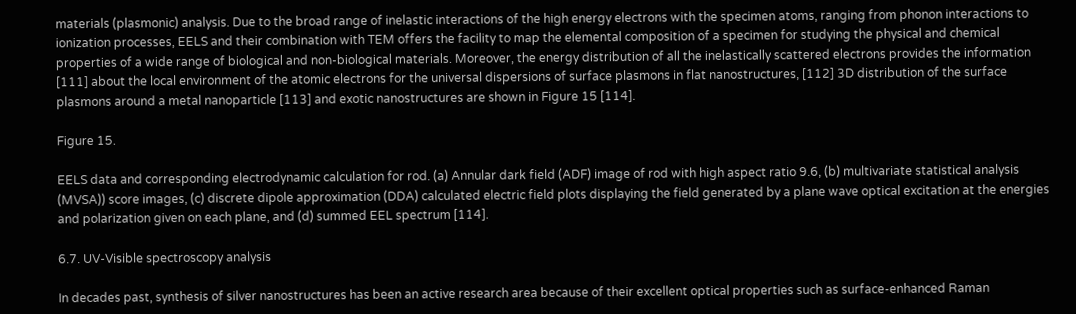materials (plasmonic) analysis. Due to the broad range of inelastic interactions of the high energy electrons with the specimen atoms, ranging from phonon interactions to ionization processes, EELS and their combination with TEM offers the facility to map the elemental composition of a specimen for studying the physical and chemical properties of a wide range of biological and non-biological materials. Moreover, the energy distribution of all the inelastically scattered electrons provides the information [111] about the local environment of the atomic electrons for the universal dispersions of surface plasmons in flat nanostructures, [112] 3D distribution of the surface plasmons around a metal nanoparticle [113] and exotic nanostructures are shown in Figure 15 [114].

Figure 15.

EELS data and corresponding electrodynamic calculation for rod. (a) Annular dark field (ADF) image of rod with high aspect ratio 9.6, (b) multivariate statistical analysis (MVSA)) score images, (c) discrete dipole approximation (DDA) calculated electric field plots displaying the field generated by a plane wave optical excitation at the energies and polarization given on each plane, and (d) summed EEL spectrum [114].

6.7. UV-Visible spectroscopy analysis

In decades past, synthesis of silver nanostructures has been an active research area because of their excellent optical properties such as surface-enhanced Raman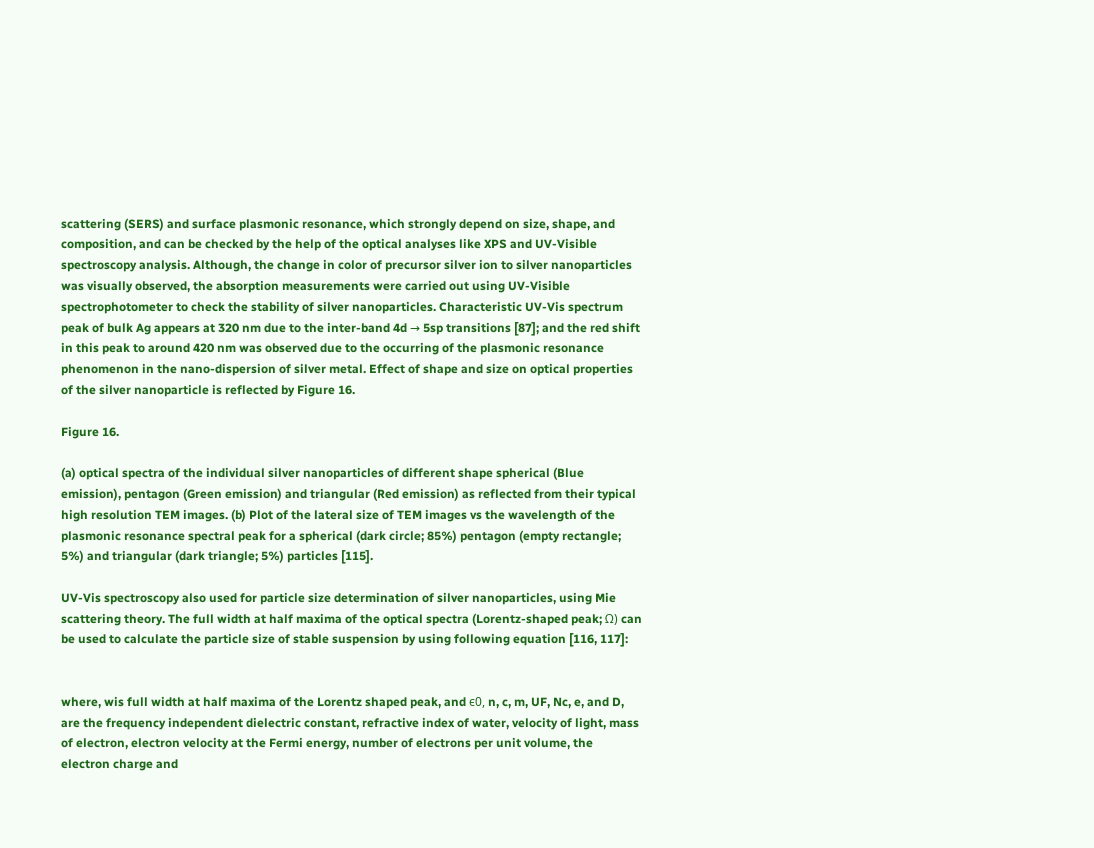scattering (SERS) and surface plasmonic resonance, which strongly depend on size, shape, and composition, and can be checked by the help of the optical analyses like XPS and UV-Visible spectroscopy analysis. Although, the change in color of precursor silver ion to silver nanoparticles was visually observed, the absorption measurements were carried out using UV-Visible spectrophotometer to check the stability of silver nanoparticles. Characteristic UV-Vis spectrum peak of bulk Ag appears at 320 nm due to the inter-band 4d → 5sp transitions [87]; and the red shift in this peak to around 420 nm was observed due to the occurring of the plasmonic resonance phenomenon in the nano-dispersion of silver metal. Effect of shape and size on optical properties of the silver nanoparticle is reflected by Figure 16.

Figure 16.

(a) optical spectra of the individual silver nanoparticles of different shape spherical (Blue emission), pentagon (Green emission) and triangular (Red emission) as reflected from their typical high resolution TEM images. (b) Plot of the lateral size of TEM images vs the wavelength of the plasmonic resonance spectral peak for a spherical (dark circle; 85%) pentagon (empty rectangle; 5%) and triangular (dark triangle; 5%) particles [115].

UV-Vis spectroscopy also used for particle size determination of silver nanoparticles, using Mie scattering theory. The full width at half maxima of the optical spectra (Lorentz-shaped peak; Ω) can be used to calculate the particle size of stable suspension by using following equation [116, 117]:


where, wis full width at half maxima of the Lorentz shaped peak, and ϵ0, n, c, m, UF, Nc, e, and D, are the frequency independent dielectric constant, refractive index of water, velocity of light, mass of electron, electron velocity at the Fermi energy, number of electrons per unit volume, the electron charge and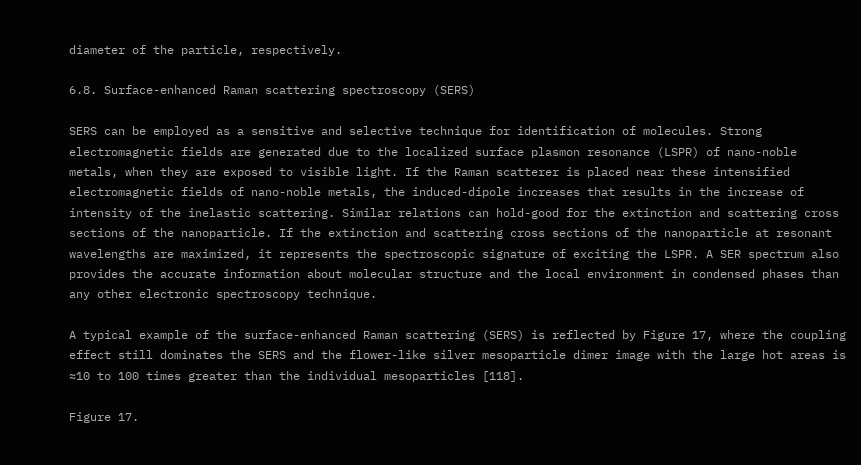diameter of the particle, respectively.

6.8. Surface-enhanced Raman scattering spectroscopy (SERS)

SERS can be employed as a sensitive and selective technique for identification of molecules. Strong electromagnetic fields are generated due to the localized surface plasmon resonance (LSPR) of nano-noble metals, when they are exposed to visible light. If the Raman scatterer is placed near these intensified electromagnetic fields of nano-noble metals, the induced-dipole increases that results in the increase of intensity of the inelastic scattering. Similar relations can hold-good for the extinction and scattering cross sections of the nanoparticle. If the extinction and scattering cross sections of the nanoparticle at resonant wavelengths are maximized, it represents the spectroscopic signature of exciting the LSPR. A SER spectrum also provides the accurate information about molecular structure and the local environment in condensed phases than any other electronic spectroscopy technique.

A typical example of the surface-enhanced Raman scattering (SERS) is reflected by Figure 17, where the coupling effect still dominates the SERS and the flower-like silver mesoparticle dimer image with the large hot areas is ≈10 to 100 times greater than the individual mesoparticles [118].

Figure 17.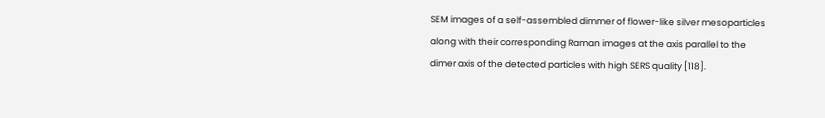SEM images of a self-assembled dimmer of flower-like silver mesoparticles along with their corresponding Raman images at the axis parallel to the dimer axis of the detected particles with high SERS quality [118].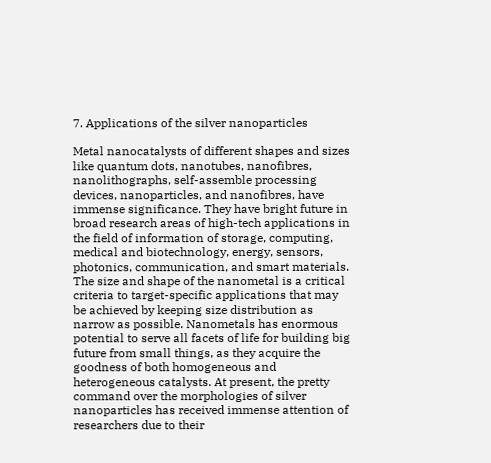7. Applications of the silver nanoparticles

Metal nanocatalysts of different shapes and sizes like quantum dots, nanotubes, nanofibres, nanolithographs, self-assemble processing devices, nanoparticles, and nanofibres, have immense significance. They have bright future in broad research areas of high-tech applications in the field of information of storage, computing, medical and biotechnology, energy, sensors, photonics, communication, and smart materials. The size and shape of the nanometal is a critical criteria to target-specific applications that may be achieved by keeping size distribution as narrow as possible. Nanometals has enormous potential to serve all facets of life for building big future from small things, as they acquire the goodness of both homogeneous and heterogeneous catalysts. At present, the pretty command over the morphologies of silver nanoparticles has received immense attention of researchers due to their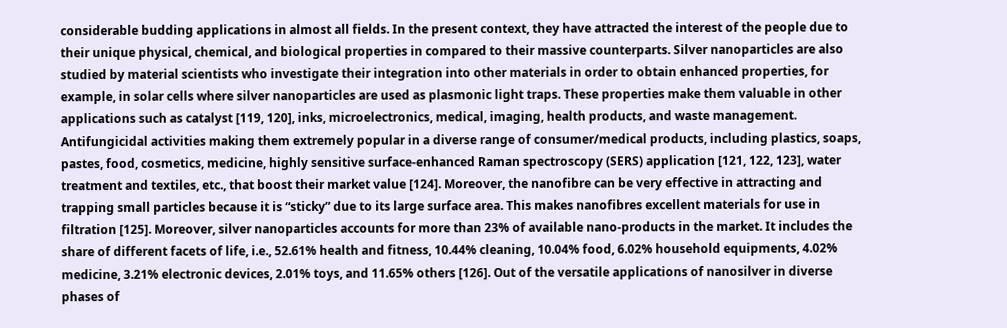considerable budding applications in almost all fields. In the present context, they have attracted the interest of the people due to their unique physical, chemical, and biological properties in compared to their massive counterparts. Silver nanoparticles are also studied by material scientists who investigate their integration into other materials in order to obtain enhanced properties, for example, in solar cells where silver nanoparticles are used as plasmonic light traps. These properties make them valuable in other applications such as catalyst [119, 120], inks, microelectronics, medical, imaging, health products, and waste management. Antifungicidal activities making them extremely popular in a diverse range of consumer/medical products, including plastics, soaps, pastes, food, cosmetics, medicine, highly sensitive surface-enhanced Raman spectroscopy (SERS) application [121, 122, 123], water treatment and textiles, etc., that boost their market value [124]. Moreover, the nanofibre can be very effective in attracting and trapping small particles because it is “sticky” due to its large surface area. This makes nanofibres excellent materials for use in filtration [125]. Moreover, silver nanoparticles accounts for more than 23% of available nano-products in the market. It includes the share of different facets of life, i.e., 52.61% health and fitness, 10.44% cleaning, 10.04% food, 6.02% household equipments, 4.02% medicine, 3.21% electronic devices, 2.01% toys, and 11.65% others [126]. Out of the versatile applications of nanosilver in diverse phases of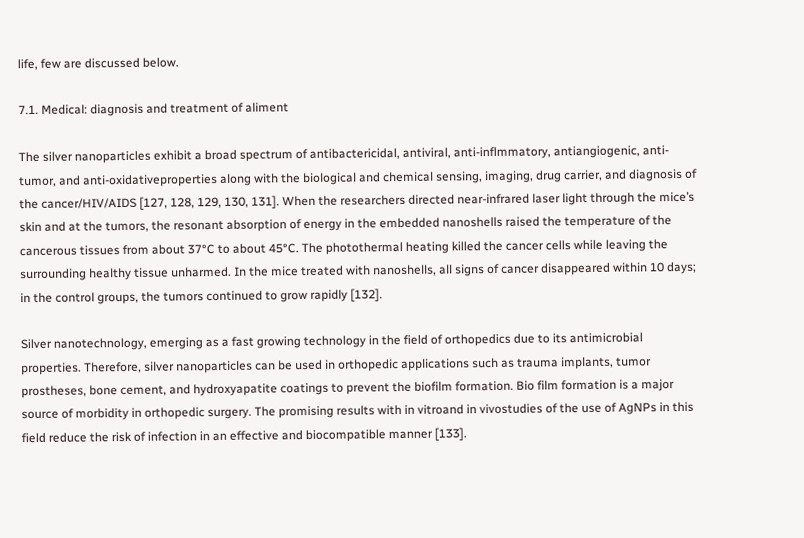life, few are discussed below.

7.1. Medical: diagnosis and treatment of aliment

The silver nanoparticles exhibit a broad spectrum of antibactericidal, antiviral, anti-inflmmatory, antiangiogenic, anti-tumor, and anti-oxidativeproperties along with the biological and chemical sensing, imaging, drug carrier, and diagnosis of the cancer/HIV/AIDS [127, 128, 129, 130, 131]. When the researchers directed near-infrared laser light through the mice’s skin and at the tumors, the resonant absorption of energy in the embedded nanoshells raised the temperature of the cancerous tissues from about 37°C to about 45°C. The photothermal heating killed the cancer cells while leaving the surrounding healthy tissue unharmed. In the mice treated with nanoshells, all signs of cancer disappeared within 10 days; in the control groups, the tumors continued to grow rapidly [132].

Silver nanotechnology, emerging as a fast growing technology in the field of orthopedics due to its antimicrobial properties. Therefore, silver nanoparticles can be used in orthopedic applications such as trauma implants, tumor prostheses, bone cement, and hydroxyapatite coatings to prevent the biofilm formation. Bio film formation is a major source of morbidity in orthopedic surgery. The promising results with in vitroand in vivostudies of the use of AgNPs in this field reduce the risk of infection in an effective and biocompatible manner [133].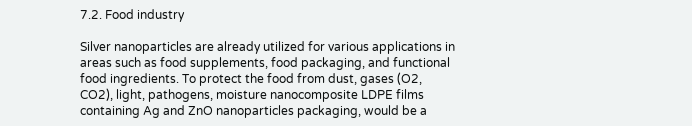7.2. Food industry

Silver nanoparticles are already utilized for various applications in areas such as food supplements, food packaging, and functional food ingredients. To protect the food from dust, gases (O2, CO2), light, pathogens, moisture nanocomposite LDPE films containing Ag and ZnO nanoparticles packaging, would be a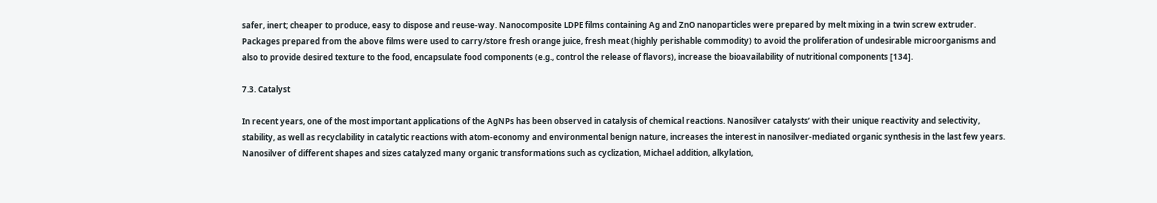safer, inert; cheaper to produce, easy to dispose and reuse-way. Nanocomposite LDPE films containing Ag and ZnO nanoparticles were prepared by melt mixing in a twin screw extruder. Packages prepared from the above films were used to carry/store fresh orange juice, fresh meat (highly perishable commodity) to avoid the proliferation of undesirable microorganisms and also to provide desired texture to the food, encapsulate food components (e.g., control the release of flavors), increase the bioavailability of nutritional components [134].

7.3. Catalyst

In recent years, one of the most important applications of the AgNPs has been observed in catalysis of chemical reactions. Nanosilver catalysts’ with their unique reactivity and selectivity, stability, as well as recyclability in catalytic reactions with atom-economy and environmental benign nature, increases the interest in nanosilver-mediated organic synthesis in the last few years. Nanosilver of different shapes and sizes catalyzed many organic transformations such as cyclization, Michael addition, alkylation,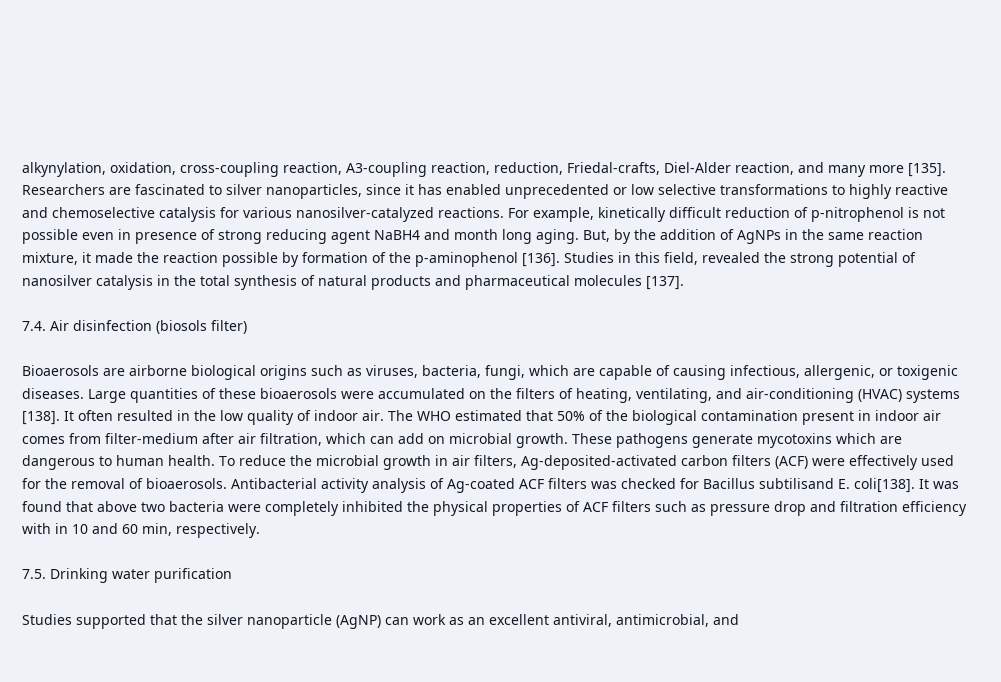alkynylation, oxidation, cross-coupling reaction, A3-coupling reaction, reduction, Friedal-crafts, Diel-Alder reaction, and many more [135]. Researchers are fascinated to silver nanoparticles, since it has enabled unprecedented or low selective transformations to highly reactive and chemoselective catalysis for various nanosilver-catalyzed reactions. For example, kinetically difficult reduction of p-nitrophenol is not possible even in presence of strong reducing agent NaBH4 and month long aging. But, by the addition of AgNPs in the same reaction mixture, it made the reaction possible by formation of the p-aminophenol [136]. Studies in this field, revealed the strong potential of nanosilver catalysis in the total synthesis of natural products and pharmaceutical molecules [137].

7.4. Air disinfection (biosols filter)

Bioaerosols are airborne biological origins such as viruses, bacteria, fungi, which are capable of causing infectious, allergenic, or toxigenic diseases. Large quantities of these bioaerosols were accumulated on the filters of heating, ventilating, and air-conditioning (HVAC) systems [138]. It often resulted in the low quality of indoor air. The WHO estimated that 50% of the biological contamination present in indoor air comes from filter-medium after air filtration, which can add on microbial growth. These pathogens generate mycotoxins which are dangerous to human health. To reduce the microbial growth in air filters, Ag-deposited-activated carbon filters (ACF) were effectively used for the removal of bioaerosols. Antibacterial activity analysis of Ag-coated ACF filters was checked for Bacillus subtilisand E. coli[138]. It was found that above two bacteria were completely inhibited the physical properties of ACF filters such as pressure drop and filtration efficiency with in 10 and 60 min, respectively.

7.5. Drinking water purification

Studies supported that the silver nanoparticle (AgNP) can work as an excellent antiviral, antimicrobial, and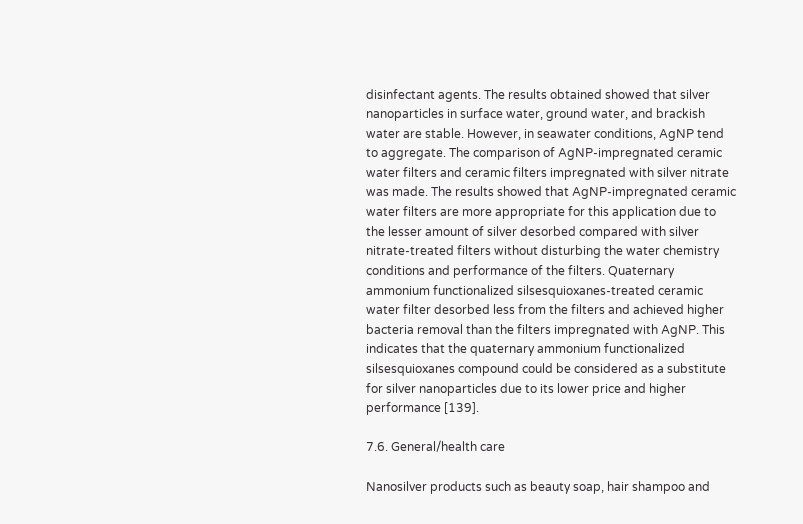disinfectant agents. The results obtained showed that silver nanoparticles in surface water, ground water, and brackish water are stable. However, in seawater conditions, AgNP tend to aggregate. The comparison of AgNP-impregnated ceramic water filters and ceramic filters impregnated with silver nitrate was made. The results showed that AgNP-impregnated ceramic water filters are more appropriate for this application due to the lesser amount of silver desorbed compared with silver nitrate-treated filters without disturbing the water chemistry conditions and performance of the filters. Quaternary ammonium functionalized silsesquioxanes-treated ceramic water filter desorbed less from the filters and achieved higher bacteria removal than the filters impregnated with AgNP. This indicates that the quaternary ammonium functionalized silsesquioxanes compound could be considered as a substitute for silver nanoparticles due to its lower price and higher performance [139].

7.6. General/health care

Nanosilver products such as beauty soap, hair shampoo and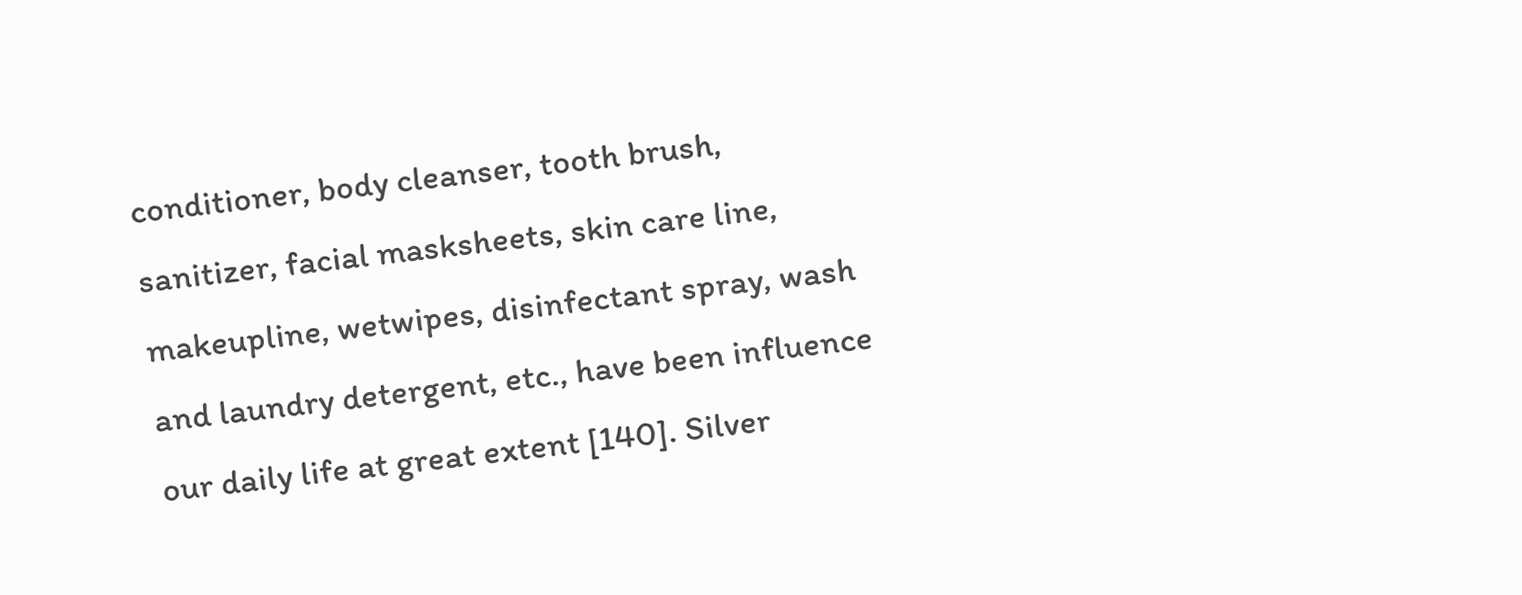conditioner, body cleanser, tooth brush, sanitizer, facial masksheets, skin care line, makeupline, wetwipes, disinfectant spray, wash and laundry detergent, etc., have been influence our daily life at great extent [140]. Silver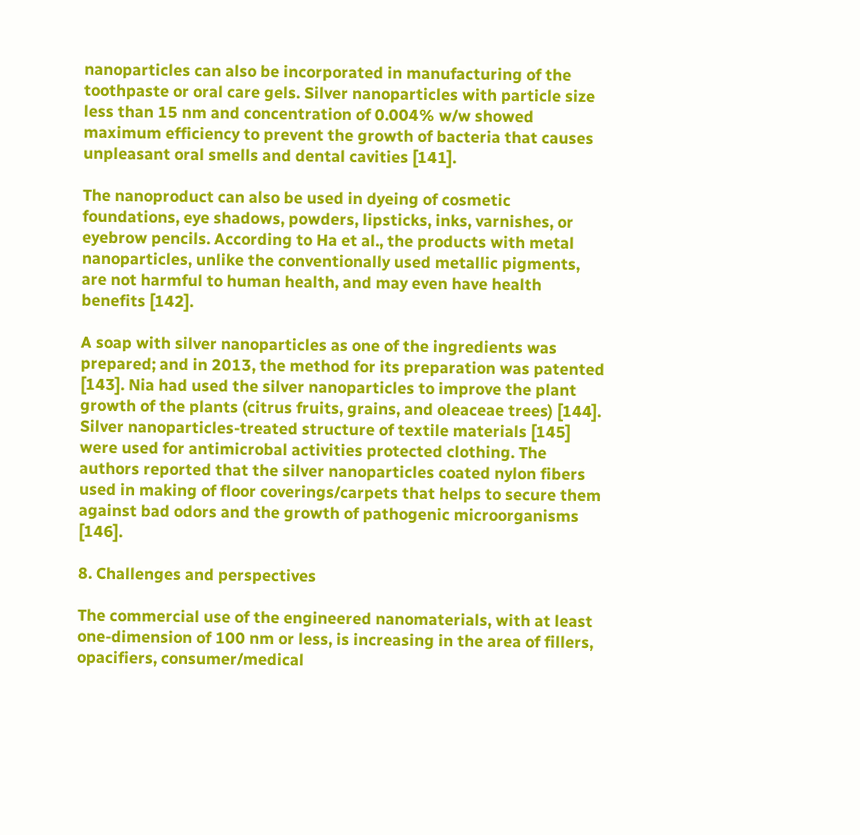nanoparticles can also be incorporated in manufacturing of the toothpaste or oral care gels. Silver nanoparticles with particle size less than 15 nm and concentration of 0.004% w/w showed maximum efficiency to prevent the growth of bacteria that causes unpleasant oral smells and dental cavities [141].

The nanoproduct can also be used in dyeing of cosmetic foundations, eye shadows, powders, lipsticks, inks, varnishes, or eyebrow pencils. According to Ha et al., the products with metal nanoparticles, unlike the conventionally used metallic pigments, are not harmful to human health, and may even have health benefits [142].

A soap with silver nanoparticles as one of the ingredients was prepared; and in 2013, the method for its preparation was patented [143]. Nia had used the silver nanoparticles to improve the plant growth of the plants (citrus fruits, grains, and oleaceae trees) [144]. Silver nanoparticles-treated structure of textile materials [145] were used for antimicrobal activities protected clothing. The authors reported that the silver nanoparticles coated nylon fibers used in making of floor coverings/carpets that helps to secure them against bad odors and the growth of pathogenic microorganisms [146].

8. Challenges and perspectives

The commercial use of the engineered nanomaterials, with at least one-dimension of 100 nm or less, is increasing in the area of fillers, opacifiers, consumer/medical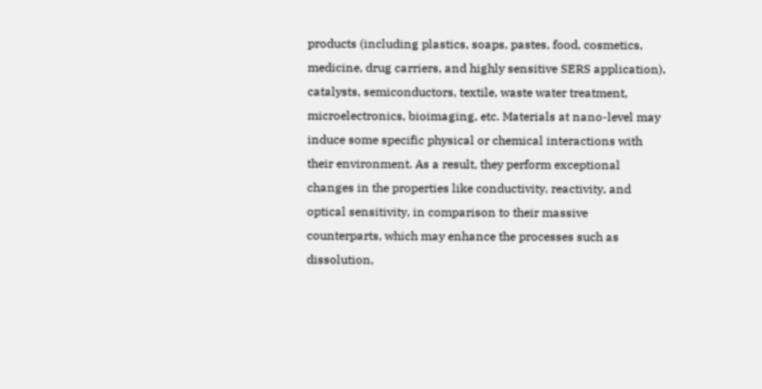products (including plastics, soaps, pastes, food, cosmetics, medicine, drug carriers, and highly sensitive SERS application), catalysts, semiconductors, textile, waste water treatment, microelectronics, bioimaging, etc. Materials at nano-level may induce some specific physical or chemical interactions with their environment. As a result, they perform exceptional changes in the properties like conductivity, reactivity, and optical sensitivity, in comparison to their massive counterparts, which may enhance the processes such as dissolution,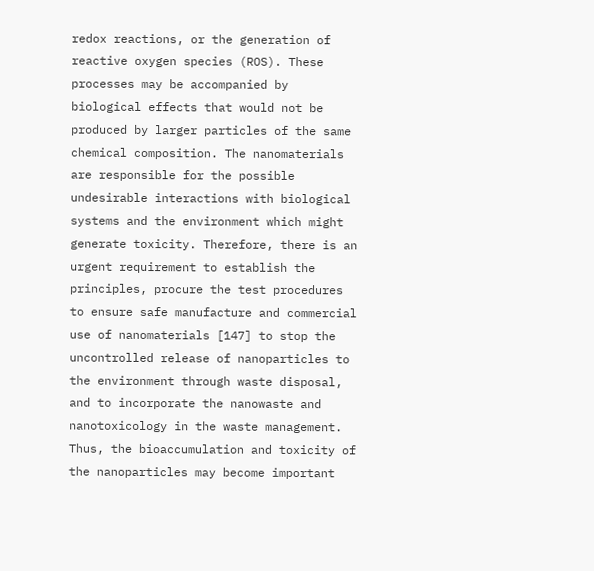redox reactions, or the generation of reactive oxygen species (ROS). These processes may be accompanied by biological effects that would not be produced by larger particles of the same chemical composition. The nanomaterials are responsible for the possible undesirable interactions with biological systems and the environment which might generate toxicity. Therefore, there is an urgent requirement to establish the principles, procure the test procedures to ensure safe manufacture and commercial use of nanomaterials [147] to stop the uncontrolled release of nanoparticles to the environment through waste disposal, and to incorporate the nanowaste and nanotoxicology in the waste management. Thus, the bioaccumulation and toxicity of the nanoparticles may become important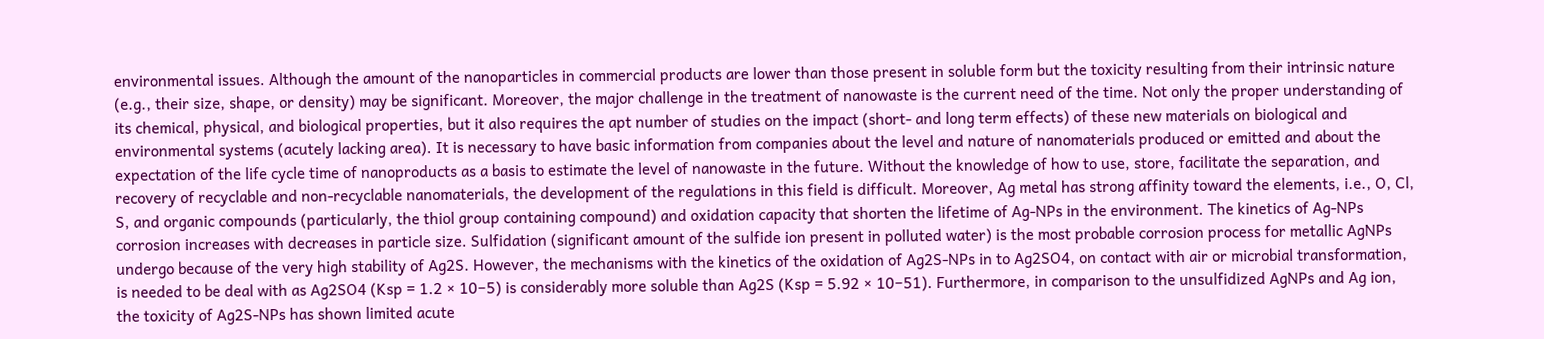environmental issues. Although the amount of the nanoparticles in commercial products are lower than those present in soluble form but the toxicity resulting from their intrinsic nature (e.g., their size, shape, or density) may be significant. Moreover, the major challenge in the treatment of nanowaste is the current need of the time. Not only the proper understanding of its chemical, physical, and biological properties, but it also requires the apt number of studies on the impact (short- and long term effects) of these new materials on biological and environmental systems (acutely lacking area). It is necessary to have basic information from companies about the level and nature of nanomaterials produced or emitted and about the expectation of the life cycle time of nanoproducts as a basis to estimate the level of nanowaste in the future. Without the knowledge of how to use, store, facilitate the separation, and recovery of recyclable and non-recyclable nanomaterials, the development of the regulations in this field is difficult. Moreover, Ag metal has strong affinity toward the elements, i.e., O, Cl, S, and organic compounds (particularly, the thiol group containing compound) and oxidation capacity that shorten the lifetime of Ag-NPs in the environment. The kinetics of Ag-NPs corrosion increases with decreases in particle size. Sulfidation (significant amount of the sulfide ion present in polluted water) is the most probable corrosion process for metallic AgNPs undergo because of the very high stability of Ag2S. However, the mechanisms with the kinetics of the oxidation of Ag2S-NPs in to Ag2SO4, on contact with air or microbial transformation, is needed to be deal with as Ag2SO4 (Ksp = 1.2 × 10−5) is considerably more soluble than Ag2S (Ksp = 5.92 × 10−51). Furthermore, in comparison to the unsulfidized AgNPs and Ag ion, the toxicity of Ag2S-NPs has shown limited acute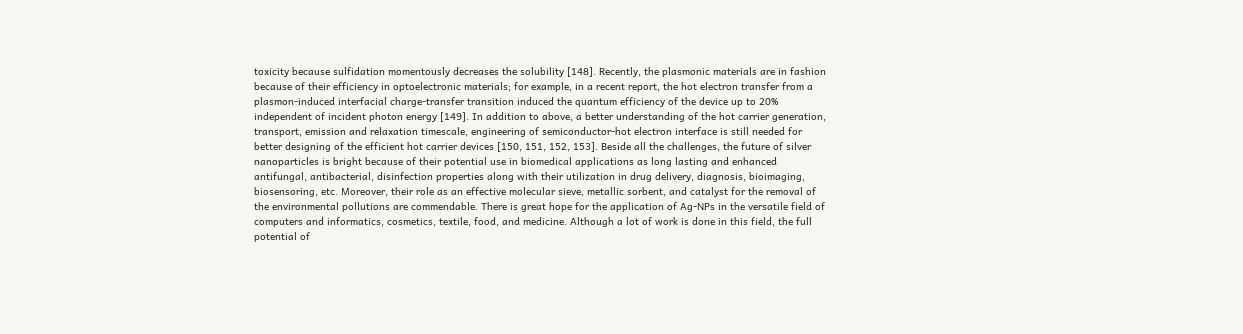toxicity because sulfidation momentously decreases the solubility [148]. Recently, the plasmonic materials are in fashion because of their efficiency in optoelectronic materials; for example, in a recent report, the hot electron transfer from a plasmon-induced interfacial charge-transfer transition induced the quantum efficiency of the device up to 20% independent of incident photon energy [149]. In addition to above, a better understanding of the hot carrier generation, transport, emission and relaxation timescale, engineering of semiconductor-hot electron interface is still needed for better designing of the efficient hot carrier devices [150, 151, 152, 153]. Beside all the challenges, the future of silver nanoparticles is bright because of their potential use in biomedical applications as long lasting and enhanced antifungal, antibacterial, disinfection properties along with their utilization in drug delivery, diagnosis, bioimaging, biosensoring, etc. Moreover, their role as an effective molecular sieve, metallic sorbent, and catalyst for the removal of the environmental pollutions are commendable. There is great hope for the application of Ag-NPs in the versatile field of computers and informatics, cosmetics, textile, food, and medicine. Although a lot of work is done in this field, the full potential of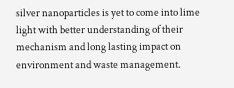silver nanoparticles is yet to come into lime light with better understanding of their mechanism and long lasting impact on environment and waste management.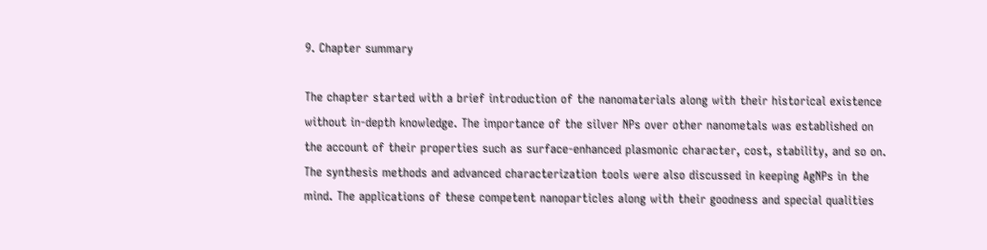9. Chapter summary

The chapter started with a brief introduction of the nanomaterials along with their historical existence without in-depth knowledge. The importance of the silver NPs over other nanometals was established on the account of their properties such as surface-enhanced plasmonic character, cost, stability, and so on. The synthesis methods and advanced characterization tools were also discussed in keeping AgNPs in the mind. The applications of these competent nanoparticles along with their goodness and special qualities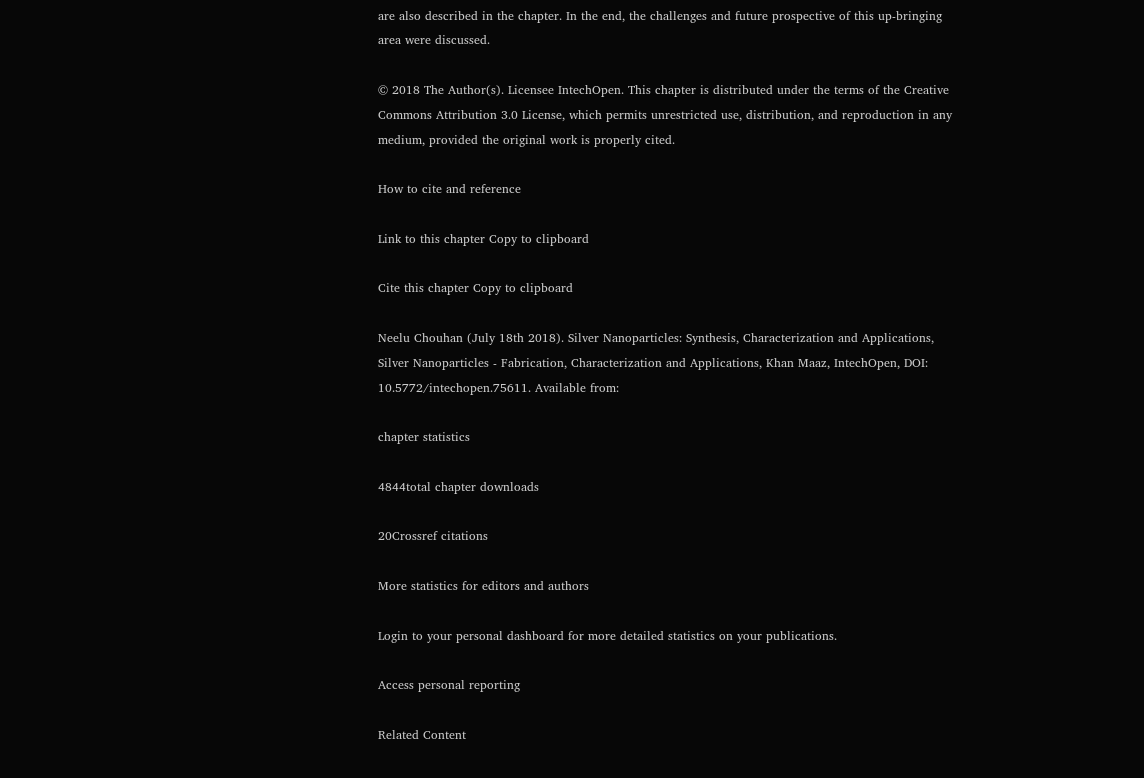are also described in the chapter. In the end, the challenges and future prospective of this up-bringing area were discussed.

© 2018 The Author(s). Licensee IntechOpen. This chapter is distributed under the terms of the Creative Commons Attribution 3.0 License, which permits unrestricted use, distribution, and reproduction in any medium, provided the original work is properly cited.

How to cite and reference

Link to this chapter Copy to clipboard

Cite this chapter Copy to clipboard

Neelu Chouhan (July 18th 2018). Silver Nanoparticles: Synthesis, Characterization and Applications, Silver Nanoparticles - Fabrication, Characterization and Applications, Khan Maaz, IntechOpen, DOI: 10.5772/intechopen.75611. Available from:

chapter statistics

4844total chapter downloads

20Crossref citations

More statistics for editors and authors

Login to your personal dashboard for more detailed statistics on your publications.

Access personal reporting

Related Content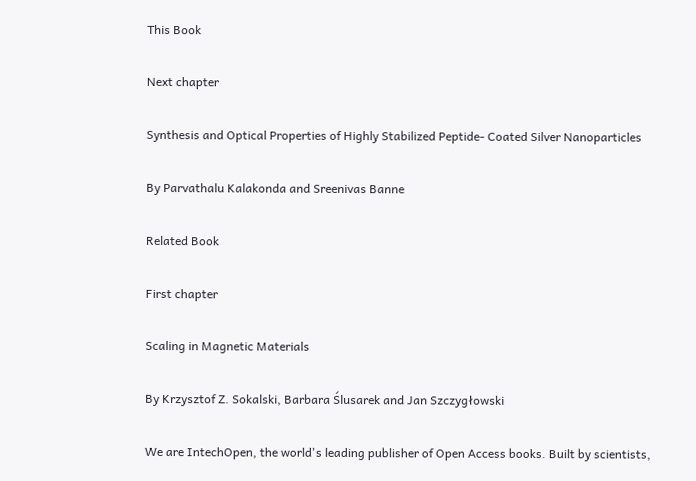This Book

Next chapter

Synthesis and Optical Properties of Highly Stabilized Peptide- Coated Silver Nanoparticles

By Parvathalu Kalakonda and Sreenivas Banne

Related Book

First chapter

Scaling in Magnetic Materials

By Krzysztof Z. Sokalski, Barbara Ślusarek and Jan Szczygłowski

We are IntechOpen, the world's leading publisher of Open Access books. Built by scientists,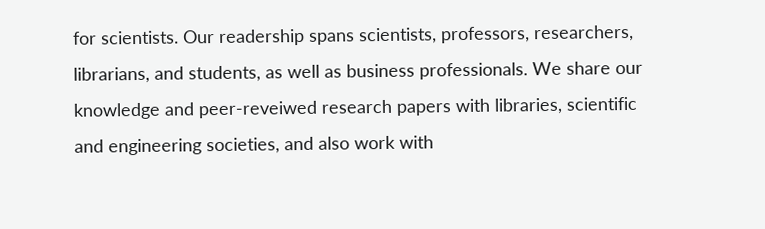for scientists. Our readership spans scientists, professors, researchers, librarians, and students, as well as business professionals. We share our knowledge and peer-reveiwed research papers with libraries, scientific and engineering societies, and also work with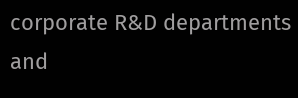corporate R&D departments and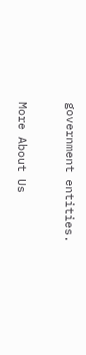government entities.

More About Us